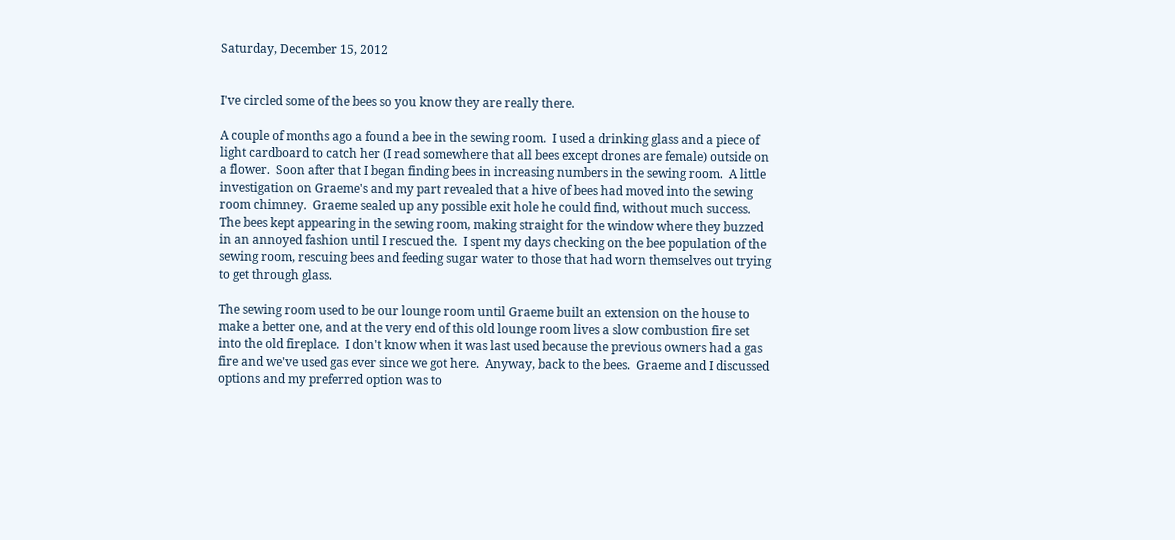Saturday, December 15, 2012


I've circled some of the bees so you know they are really there.

A couple of months ago a found a bee in the sewing room.  I used a drinking glass and a piece of light cardboard to catch her (I read somewhere that all bees except drones are female) outside on a flower.  Soon after that I began finding bees in increasing numbers in the sewing room.  A little investigation on Graeme's and my part revealed that a hive of bees had moved into the sewing room chimney.  Graeme sealed up any possible exit hole he could find, without much success.  The bees kept appearing in the sewing room, making straight for the window where they buzzed in an annoyed fashion until I rescued the.  I spent my days checking on the bee population of the sewing room, rescuing bees and feeding sugar water to those that had worn themselves out trying to get through glass.

The sewing room used to be our lounge room until Graeme built an extension on the house to make a better one, and at the very end of this old lounge room lives a slow combustion fire set into the old fireplace.  I don't know when it was last used because the previous owners had a gas fire and we've used gas ever since we got here.  Anyway, back to the bees.  Graeme and I discussed options and my preferred option was to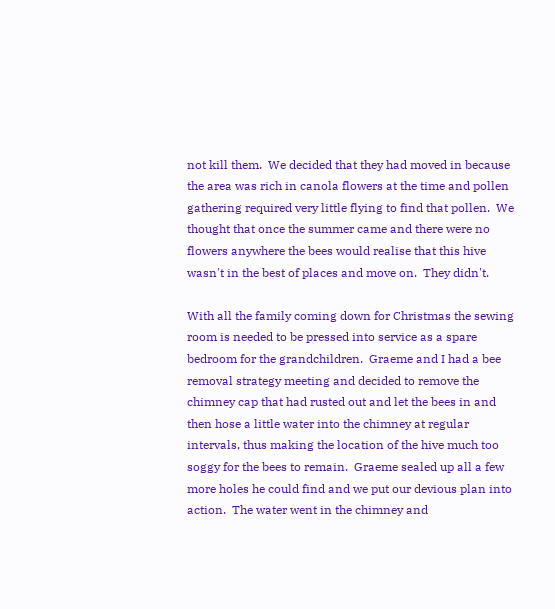not kill them.  We decided that they had moved in because the area was rich in canola flowers at the time and pollen gathering required very little flying to find that pollen.  We thought that once the summer came and there were no flowers anywhere the bees would realise that this hive wasn't in the best of places and move on.  They didn't.

With all the family coming down for Christmas the sewing room is needed to be pressed into service as a spare bedroom for the grandchildren.  Graeme and I had a bee removal strategy meeting and decided to remove the chimney cap that had rusted out and let the bees in and then hose a little water into the chimney at regular intervals, thus making the location of the hive much too soggy for the bees to remain.  Graeme sealed up all a few more holes he could find and we put our devious plan into action.  The water went in the chimney and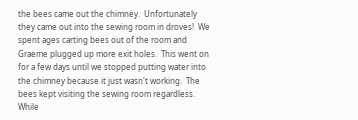the bees came out the chimney.  Unfortunately they came out into the sewing room in droves!  We spent ages carting bees out of the room and Graeme plugged up more exit holes.  This went on for a few days until we stopped putting water into the chimney because it just wasn't working.  The bees kept visiting the sewing room regardless.  While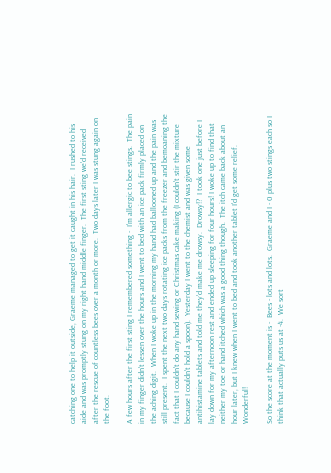catching one to help it outside, Graeme managed to get it caught in his hair.  I rushed to his aide and was promptly stung on my right hand middle finger.  The first sting we'd received after the rescue of countless bees over a month or more.  Two days later I was stung again on the foot.

A few hours after the first sting I remembered something -  I'm allergic to bee stings.  The pain in my finger didn't lessen over the hours and I went to bed with an ice pack firmly placed on the aching digit.  When I woke up in the morning my hand had ballooned up and the pain was still present.  I spent the next two days rotating ice packs from the freezer and bemoaning the fact that I couldn't do any hand sewing or Christmas cake making (I couldn't stir the mixture because I couldn't hold a spoon).  Yesterday I went to the chemist and was given some antihistamine tablets and told me they'd make me drowsy.  Drowsy!?  I took one just before I lay down for my afternoon rest and ended up sleeping for four hours! I woke up to find that neither my toe or hand itched which was a good thing though.  The itch came back about an hour later, but I knew when I went to bed and took another tablet I'd get some relief.  Wonderful!

So the score at the moment is -  Bees - lots and lots.  Graeme and I - 0 plus two stings each so I think that actually puts us at -4.  We sort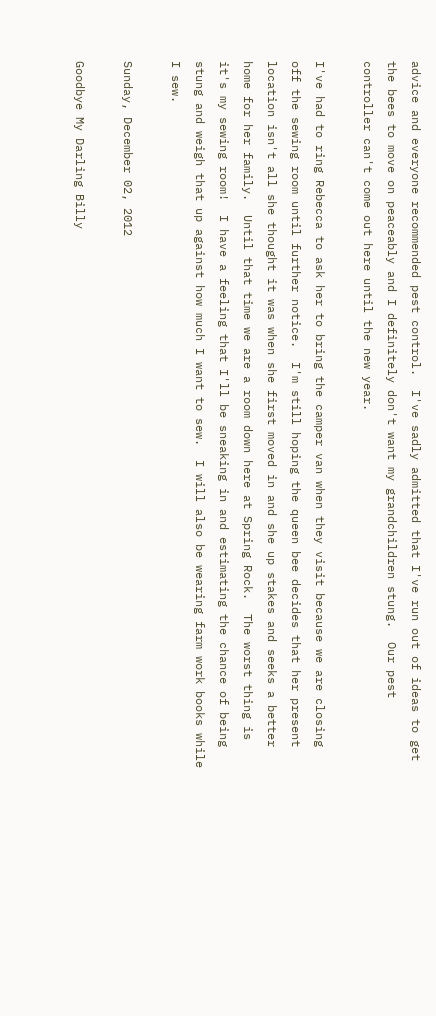advice and everyone recommended pest control.  I've sadly admitted that I've run out of ideas to get the bees to move on peaceably and I definitely don't want my grandchildren stung.  Our pest controller can't come out here until the new year.

I've had to ring Rebecca to ask her to bring the camper van when they visit because we are closing off the sewing room until further notice.  I'm still hoping the queen bee decides that her present location isn't all she thought it was when she first moved in and she up stakes and seeks a better home for her family.  Until that time we are a room down here at Spring Rock.  The worst thing is it's my sewing room!  I have a feeling that I'll be sneaking in and estimating the chance of being stung and weigh that up against how much I want to sew.  I will also be wearing farm work books while I sew.

Sunday, December 02, 2012

Goodbye My Darling Billy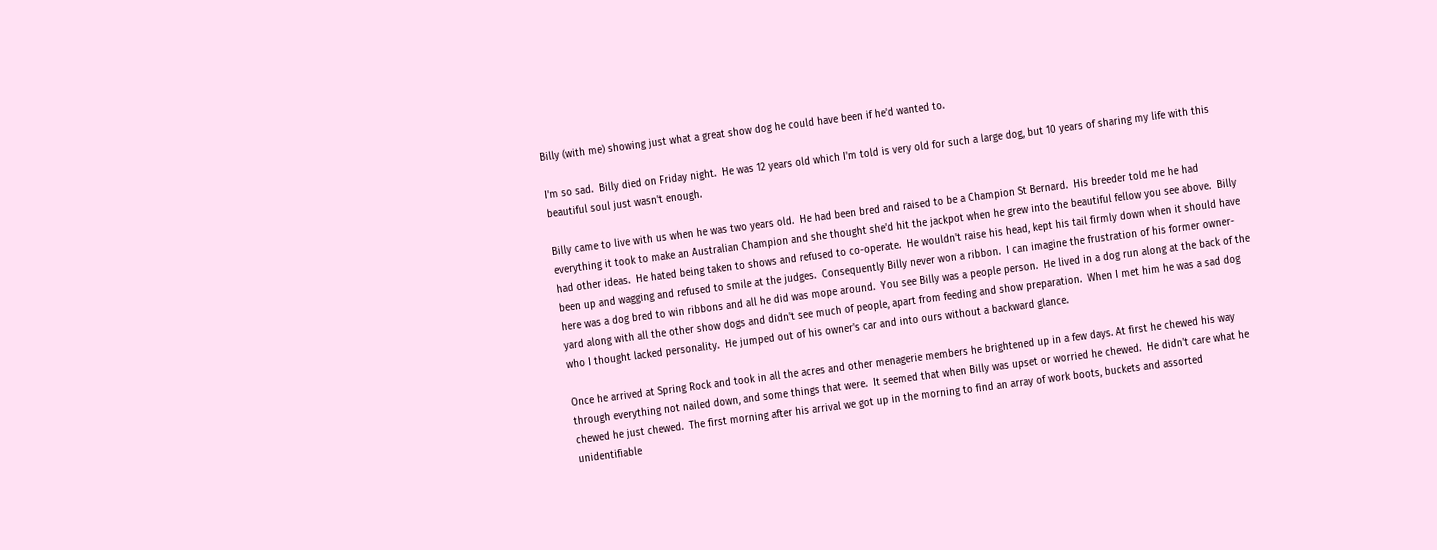Billy (with me) showing just what a great show dog he could have been if he'd wanted to.

I'm so sad.  Billy died on Friday night.  He was 12 years old which I'm told is very old for such a large dog, but 10 years of sharing my life with this beautiful soul just wasn't enough.

Billy came to live with us when he was two years old.  He had been bred and raised to be a Champion St Bernard.  His breeder told me he had everything it took to make an Australian Champion and she thought she'd hit the jackpot when he grew into the beautiful fellow you see above.  Billy had other ideas.  He hated being taken to shows and refused to co-operate.  He wouldn't raise his head, kept his tail firmly down when it should have been up and wagging and refused to smile at the judges.  Consequently Billy never won a ribbon.  I can imagine the frustration of his former owner- here was a dog bred to win ribbons and all he did was mope around.  You see Billy was a people person.  He lived in a dog run along at the back of the yard along with all the other show dogs and didn't see much of people, apart from feeding and show preparation.  When I met him he was a sad dog who I thought lacked personality.  He jumped out of his owner's car and into ours without a backward glance.

Once he arrived at Spring Rock and took in all the acres and other menagerie members he brightened up in a few days. At first he chewed his way through everything not nailed down, and some things that were.  It seemed that when Billy was upset or worried he chewed.  He didn't care what he chewed he just chewed.  The first morning after his arrival we got up in the morning to find an array of work boots, buckets and assorted unidentifiable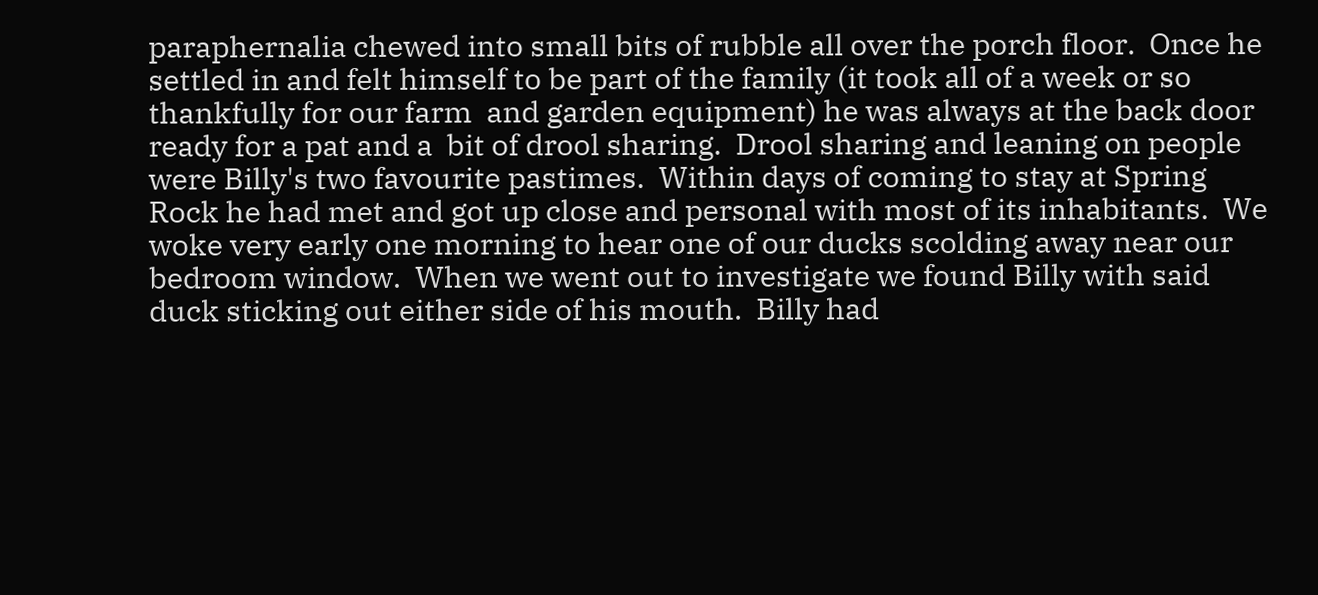paraphernalia chewed into small bits of rubble all over the porch floor.  Once he settled in and felt himself to be part of the family (it took all of a week or so thankfully for our farm  and garden equipment) he was always at the back door ready for a pat and a  bit of drool sharing.  Drool sharing and leaning on people were Billy's two favourite pastimes.  Within days of coming to stay at Spring Rock he had met and got up close and personal with most of its inhabitants.  We woke very early one morning to hear one of our ducks scolding away near our bedroom window.  When we went out to investigate we found Billy with said duck sticking out either side of his mouth.  Billy had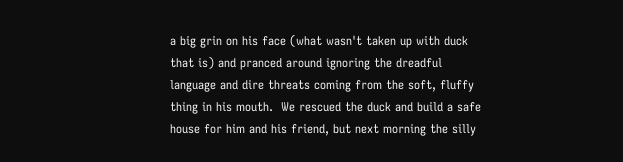a big grin on his face (what wasn't taken up with duck that is) and pranced around ignoring the dreadful language and dire threats coming from the soft, fluffy thing in his mouth.  We rescued the duck and build a safe house for him and his friend, but next morning the silly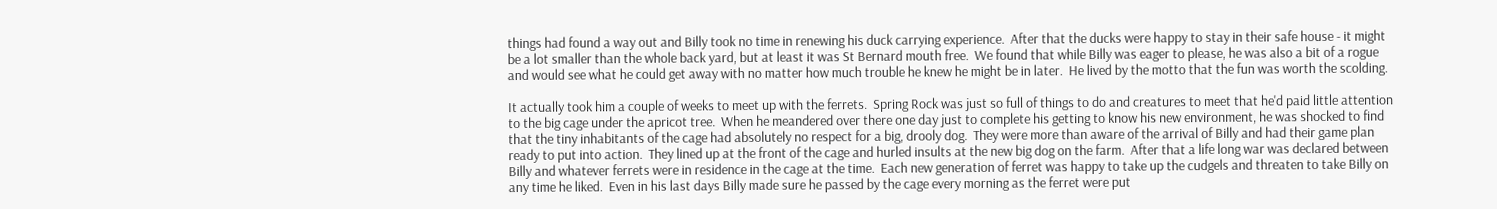things had found a way out and Billy took no time in renewing his duck carrying experience.  After that the ducks were happy to stay in their safe house - it might be a lot smaller than the whole back yard, but at least it was St Bernard mouth free.  We found that while Billy was eager to please, he was also a bit of a rogue and would see what he could get away with no matter how much trouble he knew he might be in later.  He lived by the motto that the fun was worth the scolding.

It actually took him a couple of weeks to meet up with the ferrets.  Spring Rock was just so full of things to do and creatures to meet that he'd paid little attention to the big cage under the apricot tree.  When he meandered over there one day just to complete his getting to know his new environment, he was shocked to find that the tiny inhabitants of the cage had absolutely no respect for a big, drooly dog.  They were more than aware of the arrival of Billy and had their game plan ready to put into action.  They lined up at the front of the cage and hurled insults at the new big dog on the farm.  After that a life long war was declared between Billy and whatever ferrets were in residence in the cage at the time.  Each new generation of ferret was happy to take up the cudgels and threaten to take Billy on any time he liked.  Even in his last days Billy made sure he passed by the cage every morning as the ferret were put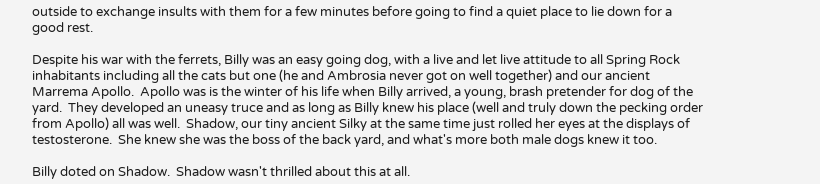outside to exchange insults with them for a few minutes before going to find a quiet place to lie down for a good rest.

Despite his war with the ferrets, Billy was an easy going dog, with a live and let live attitude to all Spring Rock inhabitants including all the cats but one (he and Ambrosia never got on well together) and our ancient Marrema Apollo.  Apollo was is the winter of his life when Billy arrived, a young, brash pretender for dog of the yard.  They developed an uneasy truce and as long as Billy knew his place (well and truly down the pecking order from Apollo) all was well.  Shadow, our tiny ancient Silky at the same time just rolled her eyes at the displays of testosterone.  She knew she was the boss of the back yard, and what's more both male dogs knew it too.

Billy doted on Shadow.  Shadow wasn't thrilled about this at all.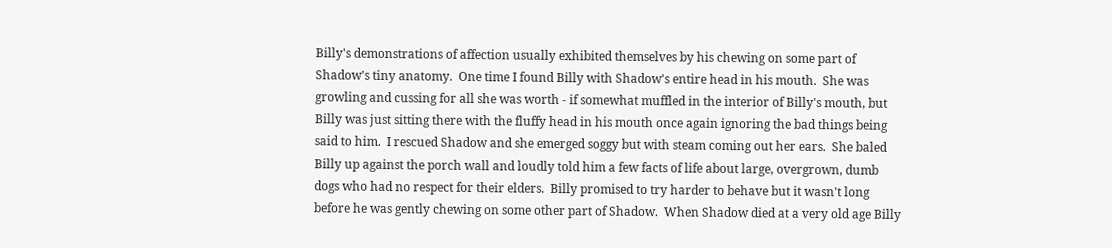Billy's demonstrations of affection usually exhibited themselves by his chewing on some part of Shadow's tiny anatomy.  One time I found Billy with Shadow's entire head in his mouth.  She was growling and cussing for all she was worth - if somewhat muffled in the interior of Billy's mouth, but Billy was just sitting there with the fluffy head in his mouth once again ignoring the bad things being said to him.  I rescued Shadow and she emerged soggy but with steam coming out her ears.  She baled Billy up against the porch wall and loudly told him a few facts of life about large, overgrown, dumb dogs who had no respect for their elders.  Billy promised to try harder to behave but it wasn't long before he was gently chewing on some other part of Shadow.  When Shadow died at a very old age Billy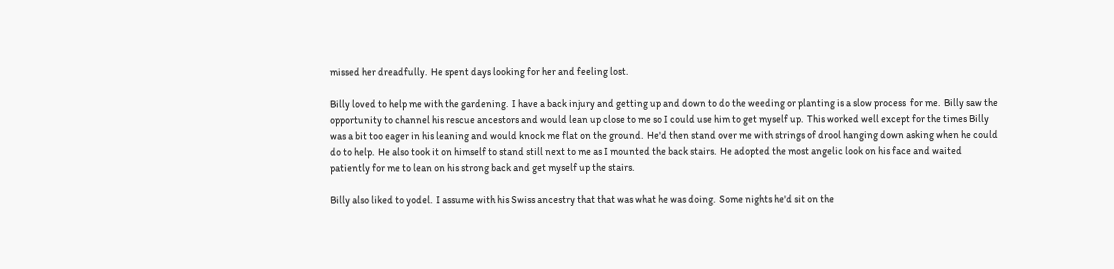missed her dreadfully.  He spent days looking for her and feeling lost.

Billy loved to help me with the gardening.  I have a back injury and getting up and down to do the weeding or planting is a slow process  for me.  Billy saw the opportunity to channel his rescue ancestors and would lean up close to me so I could use him to get myself up.  This worked well except for the times Billy was a bit too eager in his leaning and would knock me flat on the ground.  He'd then stand over me with strings of drool hanging down asking when he could do to help.  He also took it on himself to stand still next to me as I mounted the back stairs.  He adopted the most angelic look on his face and waited patiently for me to lean on his strong back and get myself up the stairs.

Billy also liked to yodel.  I assume with his Swiss ancestry that that was what he was doing.  Some nights he'd sit on the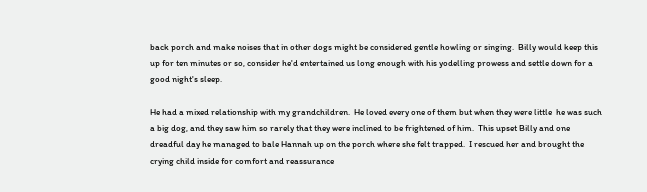back porch and make noises that in other dogs might be considered gentle howling or singing.  Billy would keep this up for ten minutes or so, consider he'd entertained us long enough with his yodelling prowess and settle down for a good night's sleep.

He had a mixed relationship with my grandchildren.  He loved every one of them but when they were little  he was such a big dog, and they saw him so rarely that they were inclined to be frightened of him.  This upset Billy and one dreadful day he managed to bale Hannah up on the porch where she felt trapped.  I rescued her and brought the crying child inside for comfort and reassurance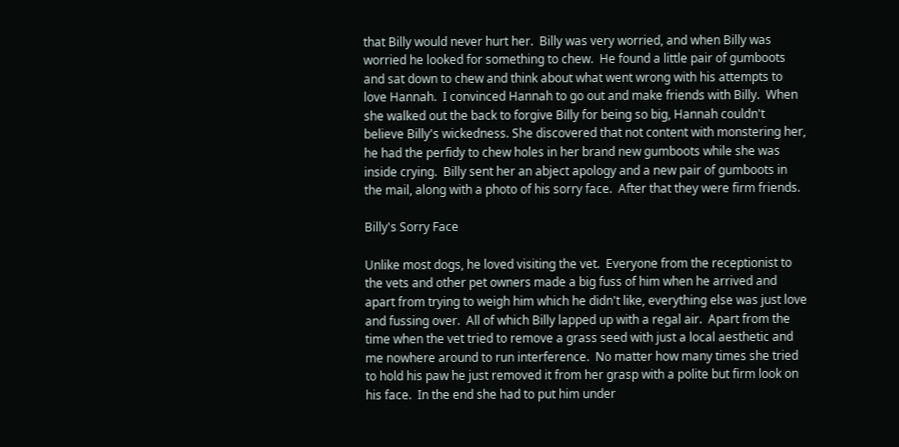that Billy would never hurt her.  Billy was very worried, and when Billy was worried he looked for something to chew.  He found a little pair of gumboots and sat down to chew and think about what went wrong with his attempts to love Hannah.  I convinced Hannah to go out and make friends with Billy.  When she walked out the back to forgive Billy for being so big, Hannah couldn't believe Billy's wickedness. She discovered that not content with monstering her, he had the perfidy to chew holes in her brand new gumboots while she was inside crying.  Billy sent her an abject apology and a new pair of gumboots in the mail, along with a photo of his sorry face.  After that they were firm friends.

Billy's Sorry Face

Unlike most dogs, he loved visiting the vet.  Everyone from the receptionist to the vets and other pet owners made a big fuss of him when he arrived and apart from trying to weigh him which he didn't like, everything else was just love and fussing over.  All of which Billy lapped up with a regal air.  Apart from the time when the vet tried to remove a grass seed with just a local aesthetic and me nowhere around to run interference.  No matter how many times she tried to hold his paw he just removed it from her grasp with a polite but firm look on his face.  In the end she had to put him under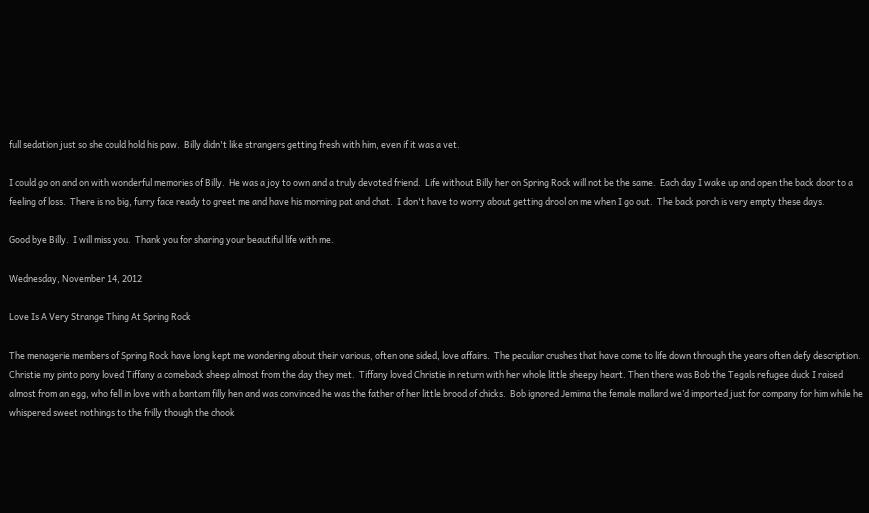full sedation just so she could hold his paw.  Billy didn't like strangers getting fresh with him, even if it was a vet.

I could go on and on with wonderful memories of Billy.  He was a joy to own and a truly devoted friend.  Life without Billy her on Spring Rock will not be the same.  Each day I wake up and open the back door to a feeling of loss.  There is no big, furry face ready to greet me and have his morning pat and chat.  I don't have to worry about getting drool on me when I go out.  The back porch is very empty these days.

Good bye Billy.  I will miss you.  Thank you for sharing your beautiful life with me.

Wednesday, November 14, 2012

Love Is A Very Strange Thing At Spring Rock

The menagerie members of Spring Rock have long kept me wondering about their various, often one sided, love affairs.  The peculiar crushes that have come to life down through the years often defy description.  Christie my pinto pony loved Tiffany a comeback sheep almost from the day they met.  Tiffany loved Christie in return with her whole little sheepy heart. Then there was Bob the Tegals refugee duck I raised almost from an egg, who fell in love with a bantam filly hen and was convinced he was the father of her little brood of chicks.  Bob ignored Jemima the female mallard we’d imported just for company for him while he whispered sweet nothings to the frilly though the chook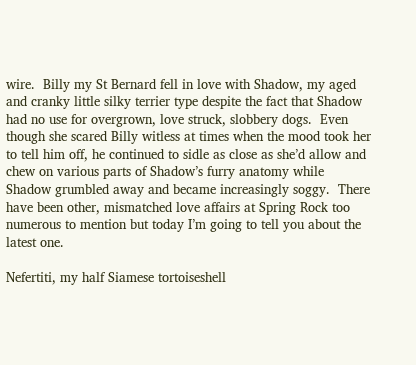wire.  Billy my St Bernard fell in love with Shadow, my aged and cranky little silky terrier type despite the fact that Shadow had no use for overgrown, love struck, slobbery dogs.  Even though she scared Billy witless at times when the mood took her to tell him off, he continued to sidle as close as she’d allow and chew on various parts of Shadow’s furry anatomy while Shadow grumbled away and became increasingly soggy.  There have been other, mismatched love affairs at Spring Rock too numerous to mention but today I’m going to tell you about the latest one.

Nefertiti, my half Siamese tortoiseshell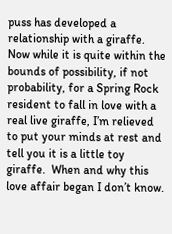puss has developed a relationship with a giraffe.  Now while it is quite within the bounds of possibility, if not probability, for a Spring Rock resident to fall in love with a real live giraffe, I’m relieved to put your minds at rest and tell you it is a little toy giraffe.  When and why this love affair began I don’t know.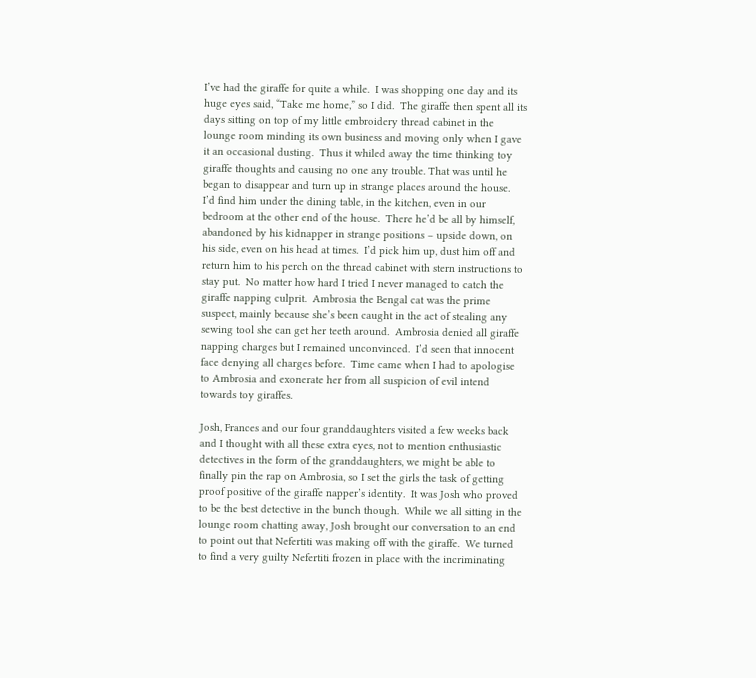I’ve had the giraffe for quite a while.  I was shopping one day and its huge eyes said, “Take me home,” so I did.  The giraffe then spent all its days sitting on top of my little embroidery thread cabinet in the lounge room minding its own business and moving only when I gave it an occasional dusting.  Thus it whiled away the time thinking toy giraffe thoughts and causing no one any trouble. That was until he began to disappear and turn up in strange places around the house.  I’d find him under the dining table, in the kitchen, even in our bedroom at the other end of the house.  There he’d be all by himself, abandoned by his kidnapper in strange positions – upside down, on his side, even on his head at times.  I’d pick him up, dust him off and return him to his perch on the thread cabinet with stern instructions to stay put.  No matter how hard I tried I never managed to catch the giraffe napping culprit.  Ambrosia the Bengal cat was the prime suspect, mainly because she’s been caught in the act of stealing any sewing tool she can get her teeth around.  Ambrosia denied all giraffe napping charges but I remained unconvinced.  I’d seen that innocent face denying all charges before.  Time came when I had to apologise to Ambrosia and exonerate her from all suspicion of evil intend towards toy giraffes.

Josh, Frances and our four granddaughters visited a few weeks back and I thought with all these extra eyes, not to mention enthusiastic detectives in the form of the granddaughters, we might be able to finally pin the rap on Ambrosia, so I set the girls the task of getting proof positive of the giraffe napper’s identity.  It was Josh who proved to be the best detective in the bunch though.  While we all sitting in the lounge room chatting away, Josh brought our conversation to an end to point out that Nefertiti was making off with the giraffe.  We turned to find a very guilty Nefertiti frozen in place with the incriminating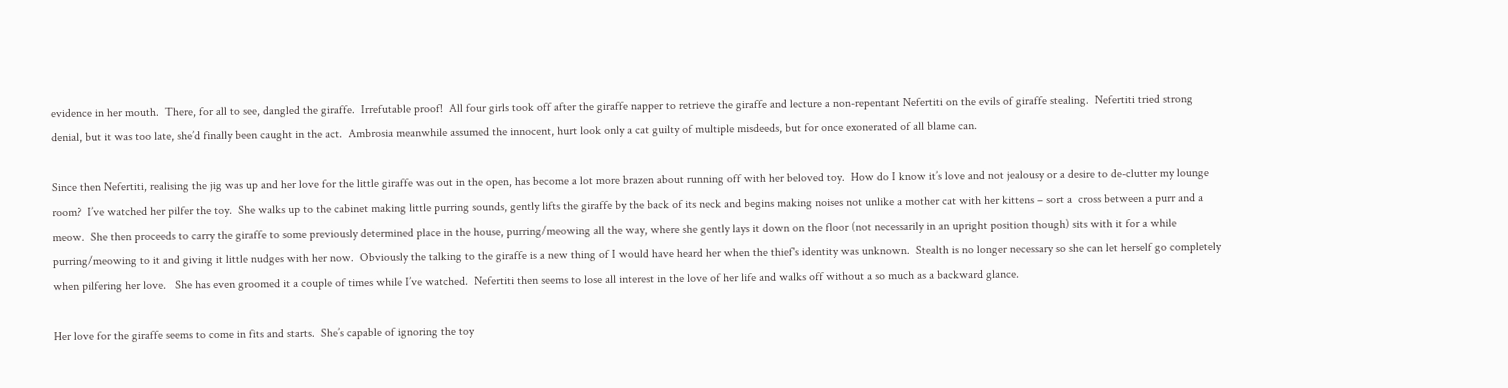evidence in her mouth.  There, for all to see, dangled the giraffe.  Irrefutable proof!  All four girls took off after the giraffe napper to retrieve the giraffe and lecture a non-repentant Nefertiti on the evils of giraffe stealing.  Nefertiti tried strong denial, but it was too late, she’d finally been caught in the act.  Ambrosia meanwhile assumed the innocent, hurt look only a cat guilty of multiple misdeeds, but for once exonerated of all blame can.

Since then Nefertiti, realising the jig was up and her love for the little giraffe was out in the open, has become a lot more brazen about running off with her beloved toy.  How do I know it’s love and not jealousy or a desire to de-clutter my lounge room?  I’ve watched her pilfer the toy.  She walks up to the cabinet making little purring sounds, gently lifts the giraffe by the back of its neck and begins making noises not unlike a mother cat with her kittens – sort a  cross between a purr and a meow.  She then proceeds to carry the giraffe to some previously determined place in the house, purring/meowing all the way, where she gently lays it down on the floor (not necessarily in an upright position though) sits with it for a while purring/meowing to it and giving it little nudges with her now.  Obviously the talking to the giraffe is a new thing of I would have heard her when the thief's identity was unknown.  Stealth is no longer necessary so she can let herself go completely when pilfering her love.   She has even groomed it a couple of times while I’ve watched.  Nefertiti then seems to lose all interest in the love of her life and walks off without a so much as a backward glance.

Her love for the giraffe seems to come in fits and starts.  She’s capable of ignoring the toy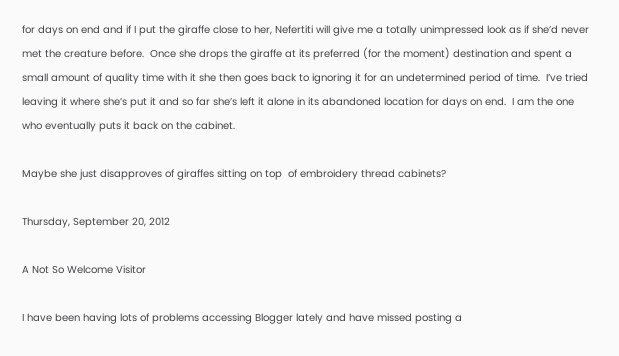for days on end and if I put the giraffe close to her, Nefertiti will give me a totally unimpressed look as if she’d never met the creature before.  Once she drops the giraffe at its preferred (for the moment) destination and spent a small amount of quality time with it she then goes back to ignoring it for an undetermined period of time.  I’ve tried leaving it where she’s put it and so far she’s left it alone in its abandoned location for days on end.  I am the one who eventually puts it back on the cabinet.

Maybe she just disapproves of giraffes sitting on top  of embroidery thread cabinets?

Thursday, September 20, 2012

A Not So Welcome Visitor

I have been having lots of problems accessing Blogger lately and have missed posting a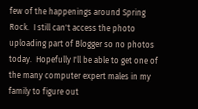few of the happenings around Spring Rock.  I still can't access the photo uploading part of Blogger so no photos today.  Hopefully I'll be able to get one of the many computer expert males in my family to figure out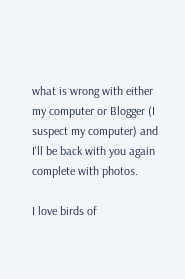what is wrong with either my computer or Blogger (I suspect my computer) and I'll be back with you again complete with photos.

I love birds of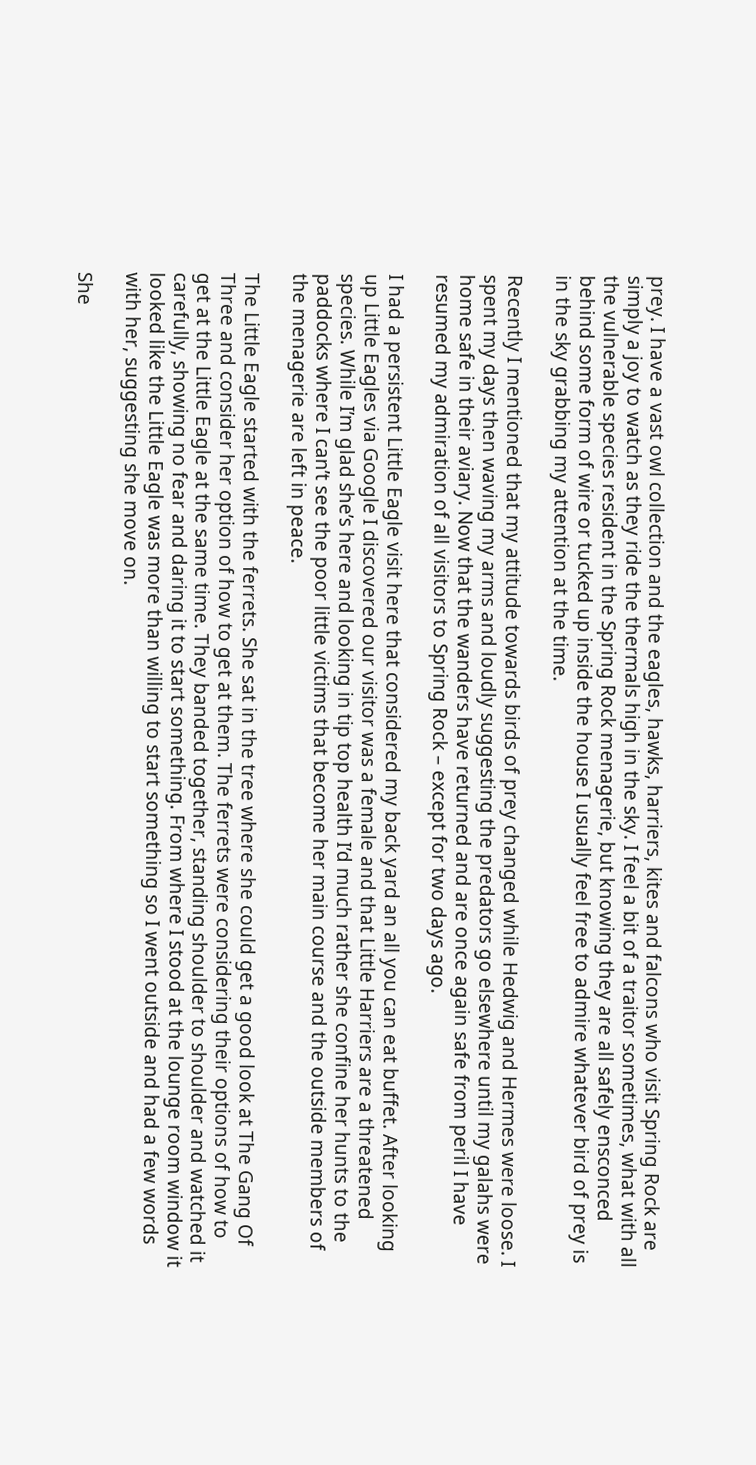prey. I have a vast owl collection and the eagles, hawks, harriers, kites and falcons who visit Spring Rock are simply a joy to watch as they ride the thermals high in the sky. I feel a bit of a traitor sometimes, what with all the vulnerable species resident in the Spring Rock menagerie, but knowing they are all safely ensconced behind some form of wire or tucked up inside the house I usually feel free to admire whatever bird of prey is in the sky grabbing my attention at the time.

Recently I mentioned that my attitude towards birds of prey changed while Hedwig and Hermes were loose. I spent my days then waving my arms and loudly suggesting the predators go elsewhere until my galahs were home safe in their aviary. Now that the wanders have returned and are once again safe from peril I have resumed my admiration of all visitors to Spring Rock – except for two days ago.

I had a persistent Little Eagle visit here that considered my back yard an all you can eat buffet. After looking up Little Eagles via Google I discovered our visitor was a female and that Little Harriers are a threatened species. While I’m glad she’s here and looking in tip top health I’d much rather she confine her hunts to the paddocks where I can’t see the poor little victims that become her main course and the outside members of the menagerie are left in peace.

The Little Eagle started with the ferrets. She sat in the tree where she could get a good look at The Gang Of Three and consider her option of how to get at them. The ferrets were considering their options of how to get at the Little Eagle at the same time. They banded together, standing shoulder to shoulder and watched it carefully, showing no fear and daring it to start something. From where I stood at the lounge room window it looked like the Little Eagle was more than willing to start something so I went outside and had a few words with her, suggesting she move on.

She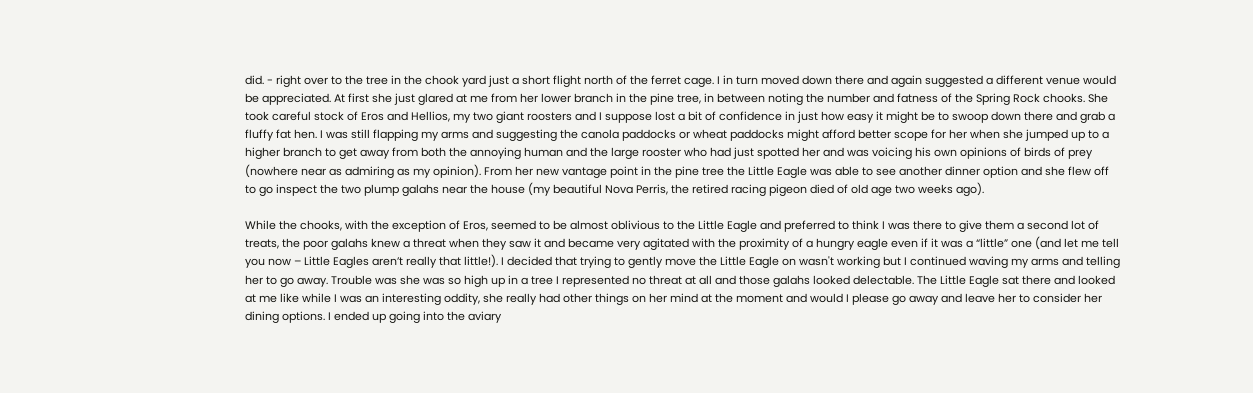did. - right over to the tree in the chook yard just a short flight north of the ferret cage. I in turn moved down there and again suggested a different venue would be appreciated. At first she just glared at me from her lower branch in the pine tree, in between noting the number and fatness of the Spring Rock chooks. She took careful stock of Eros and Hellios, my two giant roosters and I suppose lost a bit of confidence in just how easy it might be to swoop down there and grab a fluffy fat hen. I was still flapping my arms and suggesting the canola paddocks or wheat paddocks might afford better scope for her when she jumped up to a higher branch to get away from both the annoying human and the large rooster who had just spotted her and was voicing his own opinions of birds of prey (nowhere near as admiring as my opinion). From her new vantage point in the pine tree the Little Eagle was able to see another dinner option and she flew off to go inspect the two plump galahs near the house (my beautiful Nova Perris, the retired racing pigeon died of old age two weeks ago).

While the chooks, with the exception of Eros, seemed to be almost oblivious to the Little Eagle and preferred to think I was there to give them a second lot of treats, the poor galahs knew a threat when they saw it and became very agitated with the proximity of a hungry eagle even if it was a “little” one (and let me tell you now – Little Eagles aren’t really that little!). I decided that trying to gently move the Little Eagle on wasn't working but I continued waving my arms and telling her to go away. Trouble was she was so high up in a tree I represented no threat at all and those galahs looked delectable. The Little Eagle sat there and looked at me like while I was an interesting oddity, she really had other things on her mind at the moment and would I please go away and leave her to consider her dining options. I ended up going into the aviary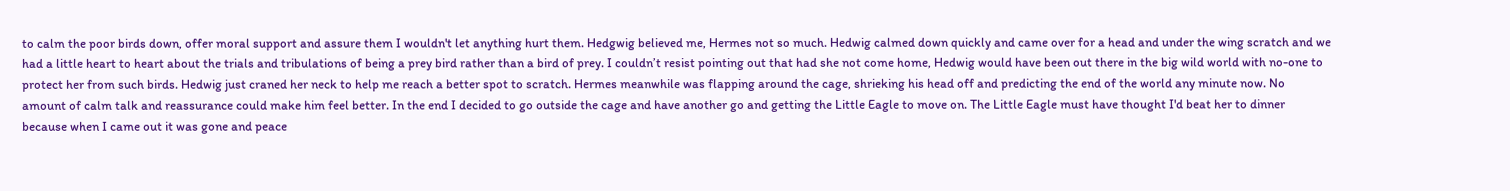to calm the poor birds down, offer moral support and assure them I wouldn't let anything hurt them. Hedgwig believed me, Hermes not so much. Hedwig calmed down quickly and came over for a head and under the wing scratch and we had a little heart to heart about the trials and tribulations of being a prey bird rather than a bird of prey. I couldn’t resist pointing out that had she not come home, Hedwig would have been out there in the big wild world with no-one to protect her from such birds. Hedwig just craned her neck to help me reach a better spot to scratch. Hermes meanwhile was flapping around the cage, shrieking his head off and predicting the end of the world any minute now. No amount of calm talk and reassurance could make him feel better. In the end I decided to go outside the cage and have another go and getting the Little Eagle to move on. The Little Eagle must have thought I'd beat her to dinner because when I came out it was gone and peace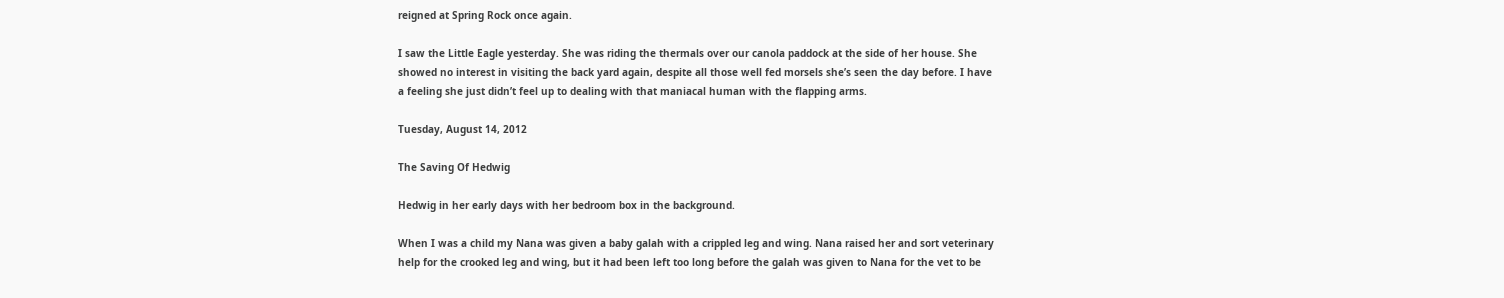reigned at Spring Rock once again.

I saw the Little Eagle yesterday. She was riding the thermals over our canola paddock at the side of her house. She showed no interest in visiting the back yard again, despite all those well fed morsels she’s seen the day before. I have a feeling she just didn’t feel up to dealing with that maniacal human with the flapping arms.

Tuesday, August 14, 2012

The Saving Of Hedwig

Hedwig in her early days with her bedroom box in the background.

When I was a child my Nana was given a baby galah with a crippled leg and wing. Nana raised her and sort veterinary help for the crooked leg and wing, but it had been left too long before the galah was given to Nana for the vet to be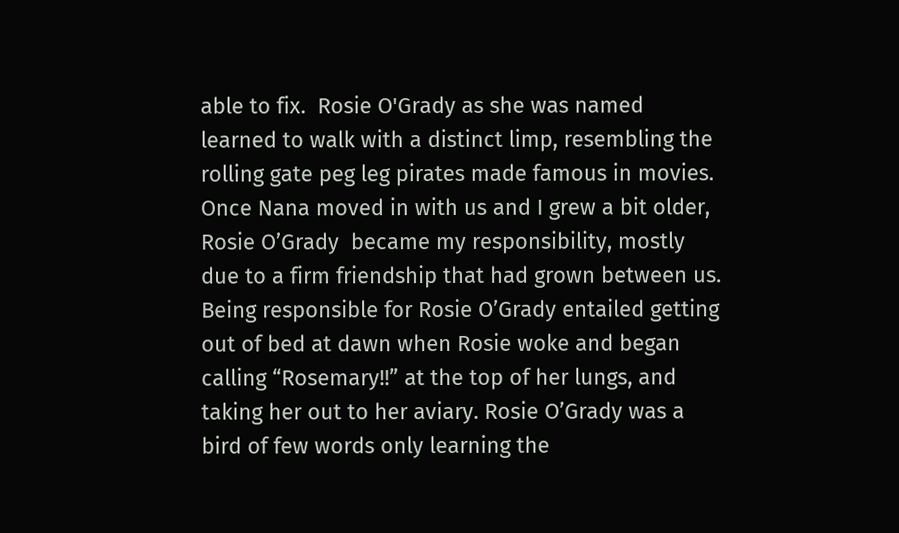able to fix.  Rosie O'Grady as she was named learned to walk with a distinct limp, resembling the rolling gate peg leg pirates made famous in movies.  Once Nana moved in with us and I grew a bit older,  Rosie O’Grady  became my responsibility, mostly due to a firm friendship that had grown between us. Being responsible for Rosie O’Grady entailed getting out of bed at dawn when Rosie woke and began calling “Rosemary!!” at the top of her lungs, and taking her out to her aviary. Rosie O’Grady was a bird of few words only learning the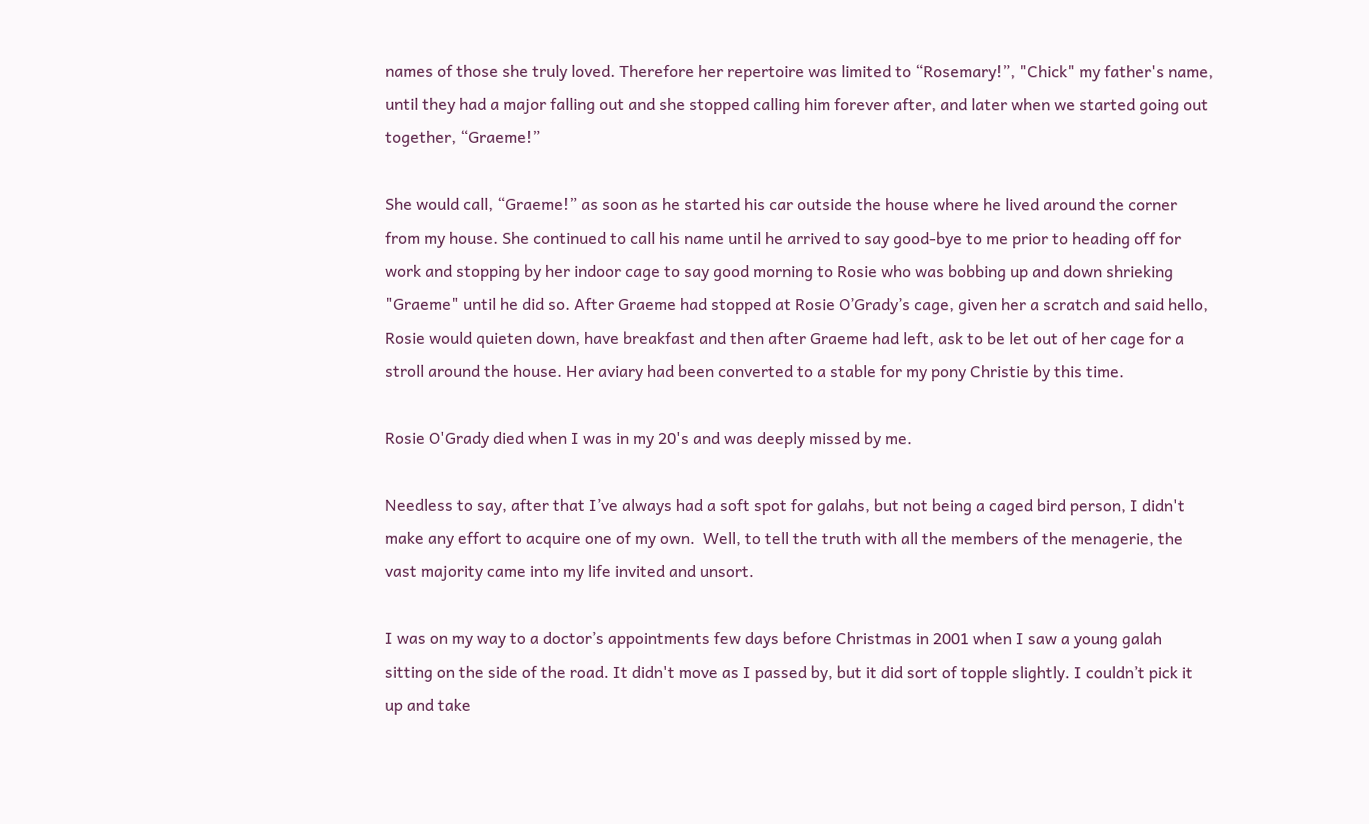names of those she truly loved. Therefore her repertoire was limited to “Rosemary!”, "Chick" my father's name, until they had a major falling out and she stopped calling him forever after, and later when we started going out together, “Graeme!”

She would call, “Graeme!” as soon as he started his car outside the house where he lived around the corner from my house. She continued to call his name until he arrived to say good-bye to me prior to heading off for work and stopping by her indoor cage to say good morning to Rosie who was bobbing up and down shrieking "Graeme" until he did so. After Graeme had stopped at Rosie O’Grady’s cage, given her a scratch and said hello, Rosie would quieten down, have breakfast and then after Graeme had left, ask to be let out of her cage for a stroll around the house. Her aviary had been converted to a stable for my pony Christie by this time.

Rosie O'Grady died when I was in my 20's and was deeply missed by me.

Needless to say, after that I’ve always had a soft spot for galahs, but not being a caged bird person, I didn't make any effort to acquire one of my own.  Well, to tell the truth with all the members of the menagerie, the vast majority came into my life invited and unsort.

I was on my way to a doctor’s appointments few days before Christmas in 2001 when I saw a young galah sitting on the side of the road. It didn't move as I passed by, but it did sort of topple slightly. I couldn’t pick it up and take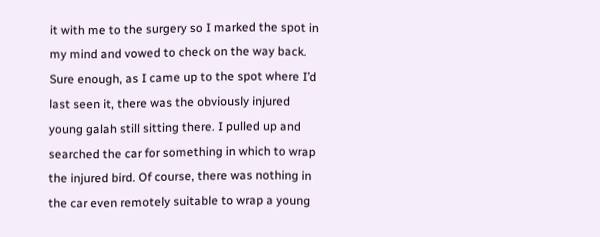it with me to the surgery so I marked the spot in my mind and vowed to check on the way back. Sure enough, as I came up to the spot where I’d last seen it, there was the obviously injured young galah still sitting there. I pulled up and searched the car for something in which to wrap the injured bird. Of course, there was nothing in the car even remotely suitable to wrap a young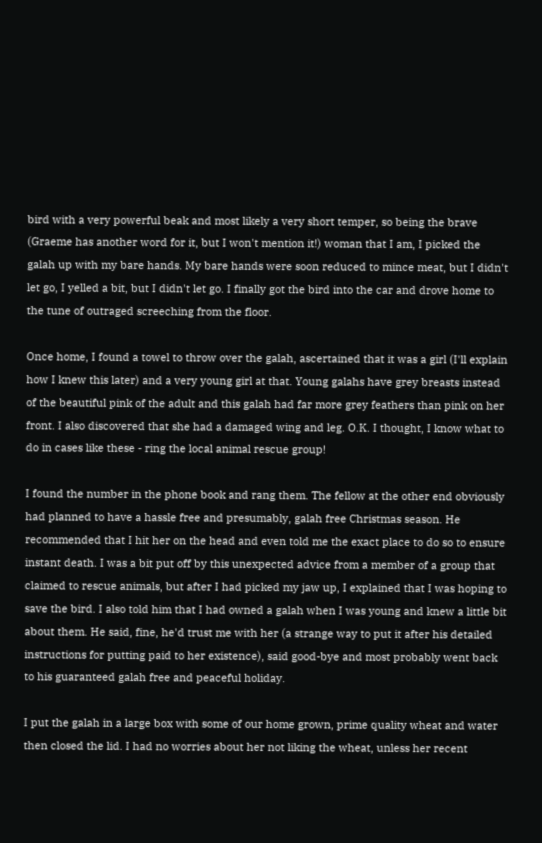bird with a very powerful beak and most likely a very short temper, so being the brave (Graeme has another word for it, but I won't mention it!) woman that I am, I picked the galah up with my bare hands. My bare hands were soon reduced to mince meat, but I didn't let go, I yelled a bit, but I didn't let go. I finally got the bird into the car and drove home to the tune of outraged screeching from the floor.

Once home, I found a towel to throw over the galah, ascertained that it was a girl (I'll explain how I knew this later) and a very young girl at that. Young galahs have grey breasts instead of the beautiful pink of the adult and this galah had far more grey feathers than pink on her front. I also discovered that she had a damaged wing and leg. O.K. I thought, I know what to do in cases like these - ring the local animal rescue group!

I found the number in the phone book and rang them. The fellow at the other end obviously had planned to have a hassle free and presumably, galah free Christmas season. He recommended that I hit her on the head and even told me the exact place to do so to ensure instant death. I was a bit put off by this unexpected advice from a member of a group that claimed to rescue animals, but after I had picked my jaw up, I explained that I was hoping to save the bird. I also told him that I had owned a galah when I was young and knew a little bit about them. He said, fine, he'd trust me with her (a strange way to put it after his detailed instructions for putting paid to her existence), said good-bye and most probably went back to his guaranteed galah free and peaceful holiday.

I put the galah in a large box with some of our home grown, prime quality wheat and water then closed the lid. I had no worries about her not liking the wheat, unless her recent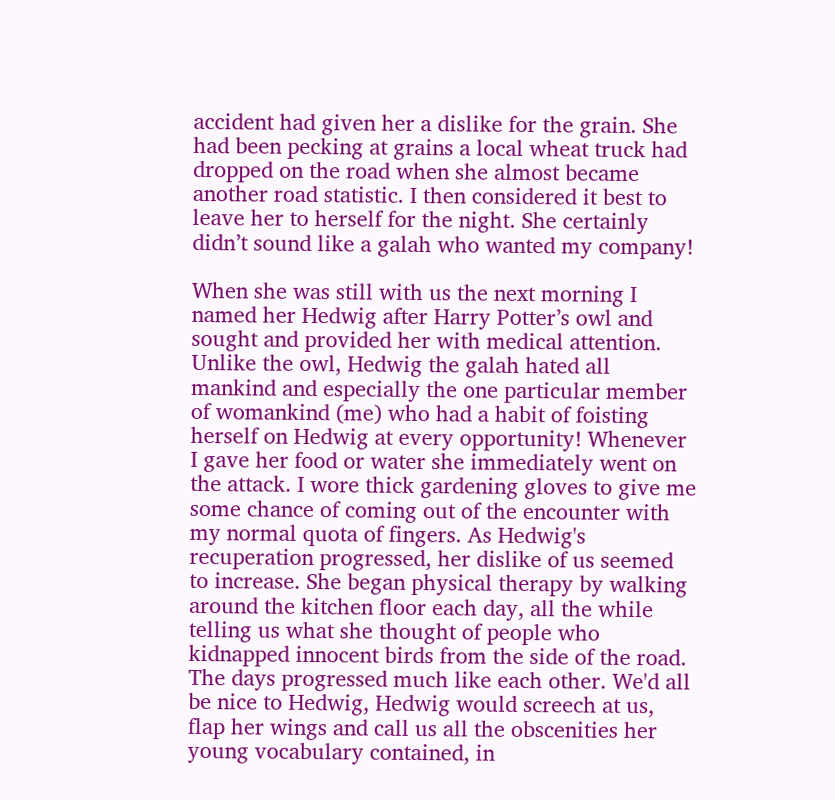accident had given her a dislike for the grain. She had been pecking at grains a local wheat truck had dropped on the road when she almost became another road statistic. I then considered it best to leave her to herself for the night. She certainly didn’t sound like a galah who wanted my company!

When she was still with us the next morning I named her Hedwig after Harry Potter’s owl and sought and provided her with medical attention.  Unlike the owl, Hedwig the galah hated all mankind and especially the one particular member of womankind (me) who had a habit of foisting herself on Hedwig at every opportunity! Whenever I gave her food or water she immediately went on the attack. I wore thick gardening gloves to give me some chance of coming out of the encounter with my normal quota of fingers. As Hedwig's recuperation progressed, her dislike of us seemed to increase. She began physical therapy by walking around the kitchen floor each day, all the while telling us what she thought of people who kidnapped innocent birds from the side of the road. The days progressed much like each other. We'd all be nice to Hedwig, Hedwig would screech at us, flap her wings and call us all the obscenities her young vocabulary contained, in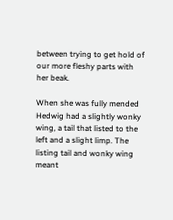between trying to get hold of our more fleshy parts with her beak.

When she was fully mended Hedwig had a slightly wonky wing, a tail that listed to the left and a slight limp. The listing tail and wonky wing meant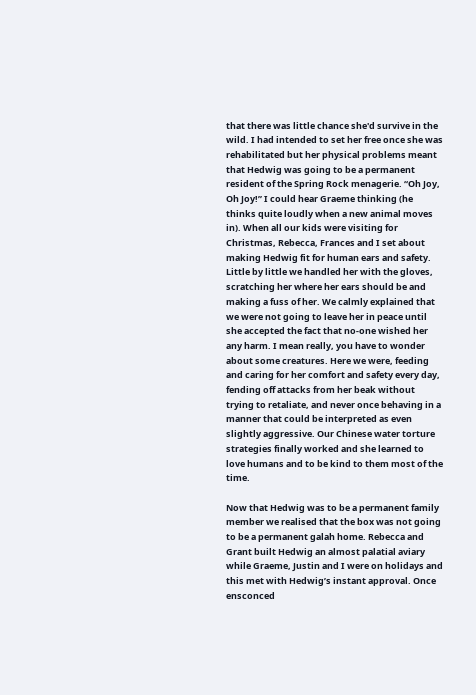that there was little chance she'd survive in the wild. I had intended to set her free once she was rehabilitated but her physical problems meant that Hedwig was going to be a permanent resident of the Spring Rock menagerie. “Oh Joy, Oh Joy!” I could hear Graeme thinking (he thinks quite loudly when a new animal moves in). When all our kids were visiting for Christmas, Rebecca, Frances and I set about making Hedwig fit for human ears and safety. Little by little we handled her with the gloves, scratching her where her ears should be and making a fuss of her. We calmly explained that we were not going to leave her in peace until she accepted the fact that no-one wished her any harm. I mean really, you have to wonder about some creatures. Here we were, feeding and caring for her comfort and safety every day, fending off attacks from her beak without trying to retaliate, and never once behaving in a manner that could be interpreted as even slightly aggressive. Our Chinese water torture strategies finally worked and she learned to love humans and to be kind to them most of the time.

Now that Hedwig was to be a permanent family member we realised that the box was not going to be a permanent galah home. Rebecca and Grant built Hedwig an almost palatial aviary while Graeme, Justin and I were on holidays and this met with Hedwig’s instant approval. Once ensconced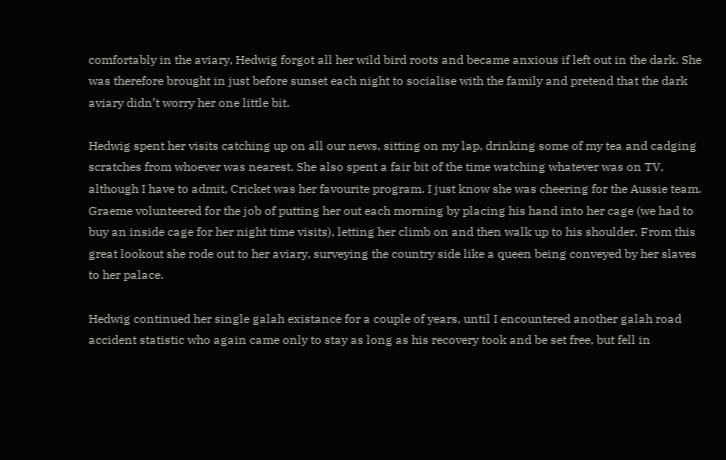comfortably in the aviary, Hedwig forgot all her wild bird roots and became anxious if left out in the dark. She was therefore brought in just before sunset each night to socialise with the family and pretend that the dark aviary didn’t worry her one little bit.

Hedwig spent her visits catching up on all our news, sitting on my lap, drinking some of my tea and cadging scratches from whoever was nearest. She also spent a fair bit of the time watching whatever was on TV, although I have to admit, Cricket was her favourite program. I just know she was cheering for the Aussie team. Graeme volunteered for the job of putting her out each morning by placing his hand into her cage (we had to buy an inside cage for her night time visits), letting her climb on and then walk up to his shoulder. From this great lookout she rode out to her aviary, surveying the country side like a queen being conveyed by her slaves to her palace.

Hedwig continued her single galah existance for a couple of years, until I encountered another galah road accident statistic who again came only to stay as long as his recovery took and be set free, but fell in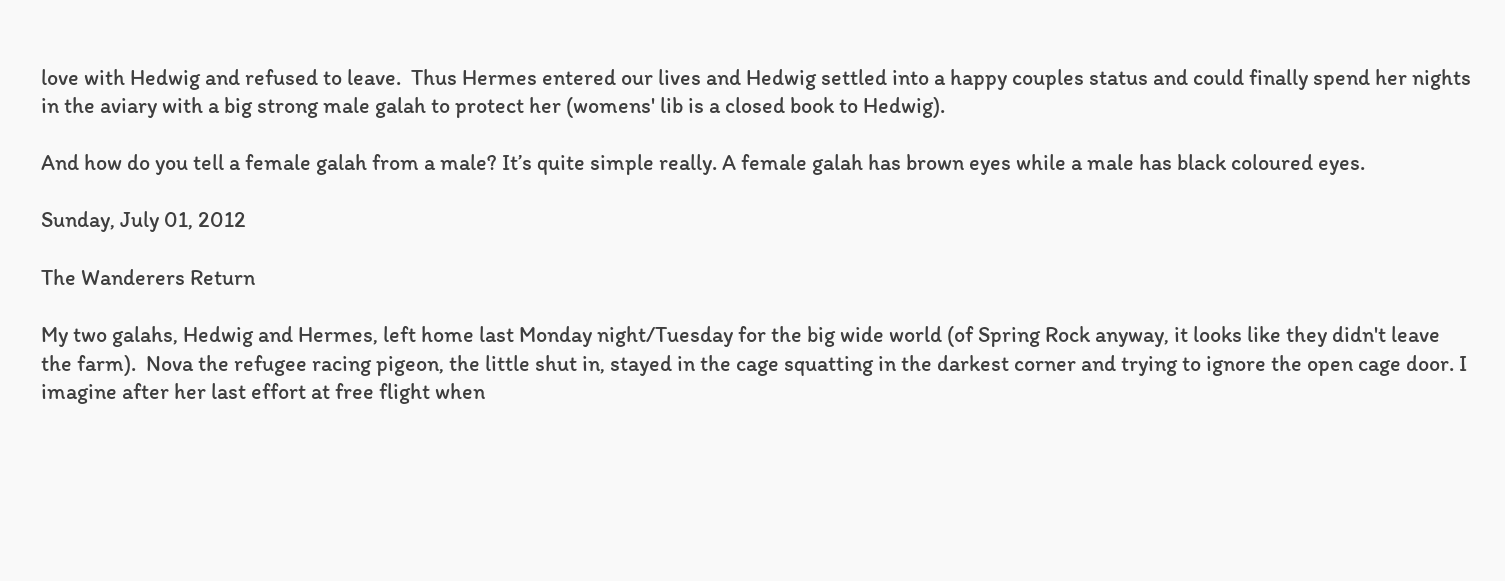love with Hedwig and refused to leave.  Thus Hermes entered our lives and Hedwig settled into a happy couples status and could finally spend her nights in the aviary with a big strong male galah to protect her (womens' lib is a closed book to Hedwig).

And how do you tell a female galah from a male? It’s quite simple really. A female galah has brown eyes while a male has black coloured eyes.

Sunday, July 01, 2012

The Wanderers Return

My two galahs, Hedwig and Hermes, left home last Monday night/Tuesday for the big wide world (of Spring Rock anyway, it looks like they didn't leave the farm).  Nova the refugee racing pigeon, the little shut in, stayed in the cage squatting in the darkest corner and trying to ignore the open cage door. I imagine after her last effort at free flight when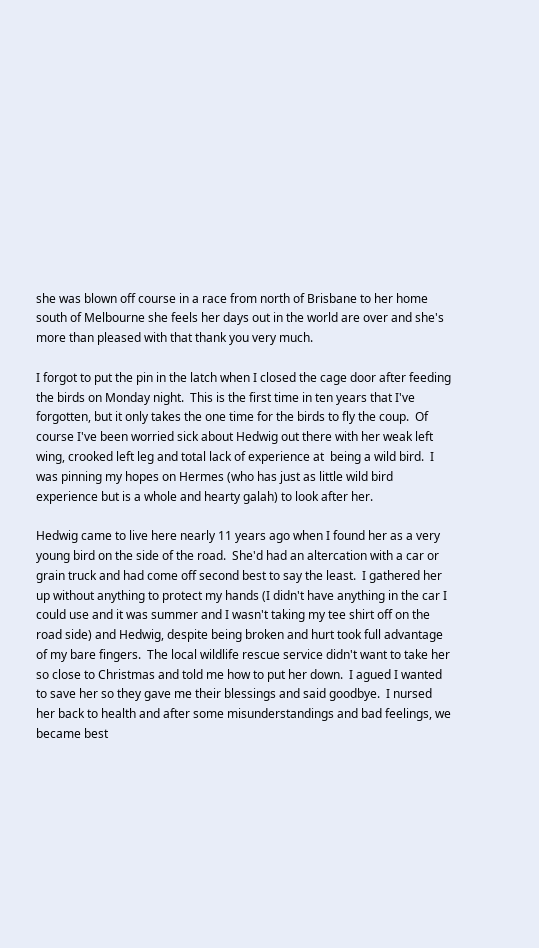she was blown off course in a race from north of Brisbane to her home south of Melbourne she feels her days out in the world are over and she's more than pleased with that thank you very much.

I forgot to put the pin in the latch when I closed the cage door after feeding the birds on Monday night.  This is the first time in ten years that I've forgotten, but it only takes the one time for the birds to fly the coup.  Of course I've been worried sick about Hedwig out there with her weak left wing, crooked left leg and total lack of experience at  being a wild bird.  I was pinning my hopes on Hermes (who has just as little wild bird experience but is a whole and hearty galah) to look after her.

Hedwig came to live here nearly 11 years ago when I found her as a very young bird on the side of the road.  She'd had an altercation with a car or grain truck and had come off second best to say the least.  I gathered her up without anything to protect my hands (I didn't have anything in the car I could use and it was summer and I wasn't taking my tee shirt off on the road side) and Hedwig, despite being broken and hurt took full advantage of my bare fingers.  The local wildlife rescue service didn't want to take her so close to Christmas and told me how to put her down.  I agued I wanted to save her so they gave me their blessings and said goodbye.  I nursed her back to health and after some misunderstandings and bad feelings, we became best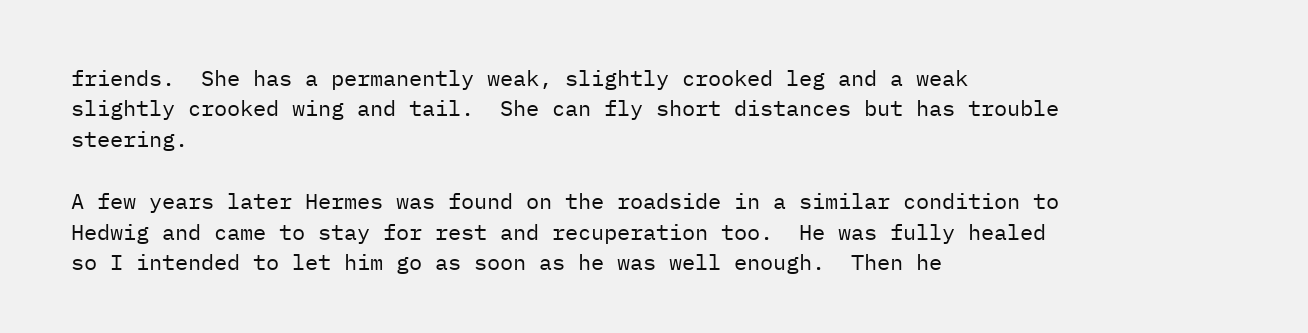friends.  She has a permanently weak, slightly crooked leg and a weak slightly crooked wing and tail.  She can fly short distances but has trouble steering.

A few years later Hermes was found on the roadside in a similar condition to Hedwig and came to stay for rest and recuperation too.  He was fully healed so I intended to let him go as soon as he was well enough.  Then he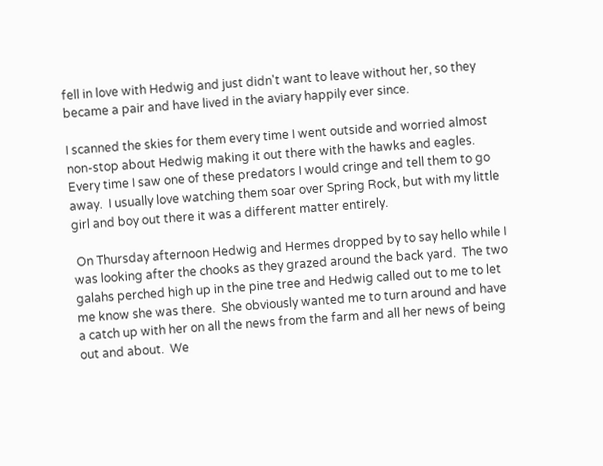fell in love with Hedwig and just didn't want to leave without her, so they became a pair and have lived in the aviary happily ever since.

I scanned the skies for them every time I went outside and worried almost non-stop about Hedwig making it out there with the hawks and eagles.  Every time I saw one of these predators I would cringe and tell them to go away.  I usually love watching them soar over Spring Rock, but with my little girl and boy out there it was a different matter entirely.

 On Thursday afternoon Hedwig and Hermes dropped by to say hello while I was looking after the chooks as they grazed around the back yard.  The two galahs perched high up in the pine tree and Hedwig called out to me to let me know she was there.  She obviously wanted me to turn around and have a catch up with her on all the news from the farm and all her news of being out and about.  We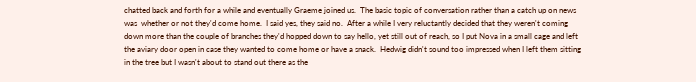chatted back and forth for a while and eventually Graeme joined us.  The basic topic of conversation rather than a catch up on news was  whether or not they'd come home.  I said yes, they said no.  After a while I very reluctantly decided that they weren't coming down more than the couple of branches they'd hopped down to say hello, yet still out of reach, so I put Nova in a small cage and left the aviary door open in case they wanted to come home or have a snack.  Hedwig didn't sound too impressed when I left them sitting in the tree but I wasn't about to stand out there as the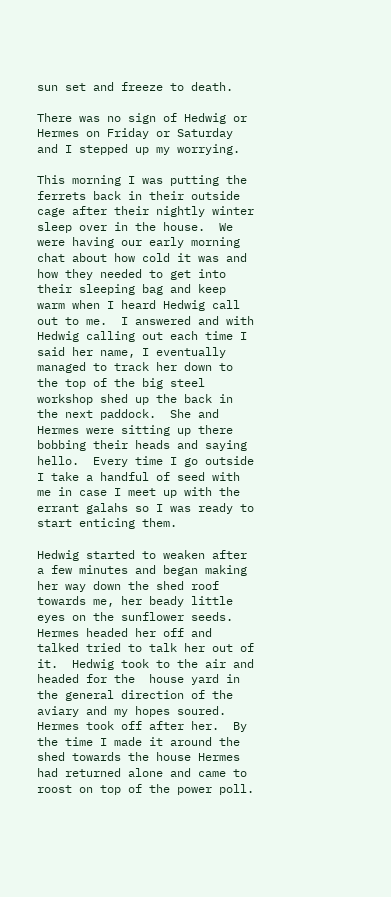sun set and freeze to death.

There was no sign of Hedwig or Hermes on Friday or Saturday and I stepped up my worrying.

This morning I was putting the ferrets back in their outside cage after their nightly winter sleep over in the house.  We were having our early morning chat about how cold it was and how they needed to get into their sleeping bag and keep warm when I heard Hedwig call out to me.  I answered and with Hedwig calling out each time I said her name, I eventually managed to track her down to the top of the big steel workshop shed up the back in the next paddock.  She and Hermes were sitting up there bobbing their heads and saying hello.  Every time I go outside I take a handful of seed with me in case I meet up with the errant galahs so I was ready to start enticing them.

Hedwig started to weaken after a few minutes and began making her way down the shed roof towards me, her beady little eyes on the sunflower seeds.  Hermes headed her off and talked tried to talk her out of it.  Hedwig took to the air and headed for the  house yard in the general direction of the aviary and my hopes soured.  Hermes took off after her.  By the time I made it around the shed towards the house Hermes had returned alone and came to roost on top of the power poll.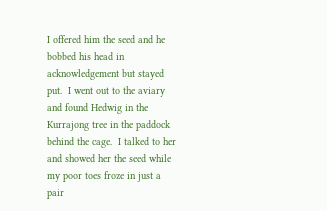I offered him the seed and he bobbed his head in acknowledgement but stayed put.  I went out to the aviary and found Hedwig in the Kurrajong tree in the paddock behind the cage.  I talked to her and showed her the seed while my poor toes froze in just a pair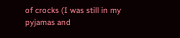of crocks (I was still in my pyjamas and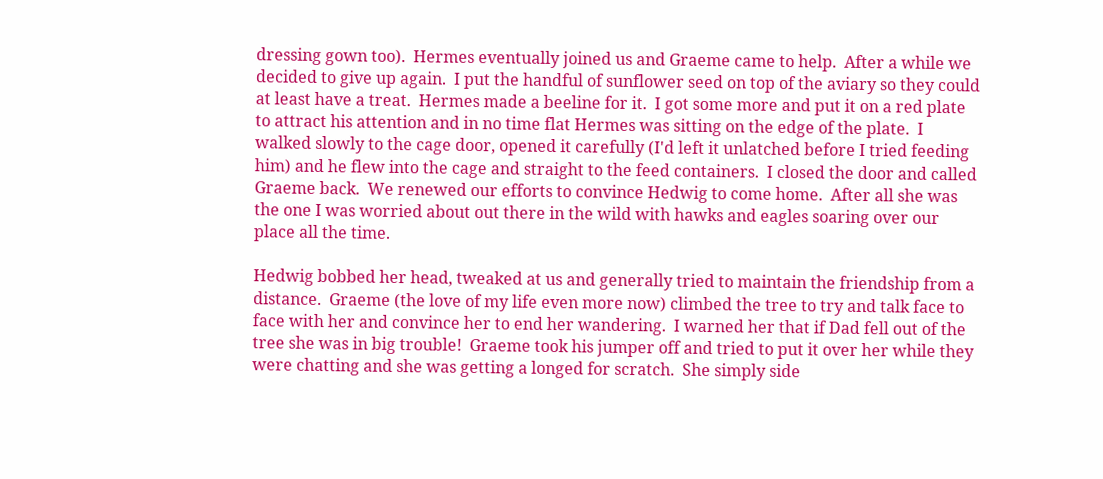dressing gown too).  Hermes eventually joined us and Graeme came to help.  After a while we decided to give up again.  I put the handful of sunflower seed on top of the aviary so they could at least have a treat.  Hermes made a beeline for it.  I got some more and put it on a red plate to attract his attention and in no time flat Hermes was sitting on the edge of the plate.  I walked slowly to the cage door, opened it carefully (I'd left it unlatched before I tried feeding him) and he flew into the cage and straight to the feed containers.  I closed the door and called Graeme back.  We renewed our efforts to convince Hedwig to come home.  After all she was the one I was worried about out there in the wild with hawks and eagles soaring over our place all the time.

Hedwig bobbed her head, tweaked at us and generally tried to maintain the friendship from a distance.  Graeme (the love of my life even more now) climbed the tree to try and talk face to face with her and convince her to end her wandering.  I warned her that if Dad fell out of the tree she was in big trouble!  Graeme took his jumper off and tried to put it over her while they were chatting and she was getting a longed for scratch.  She simply side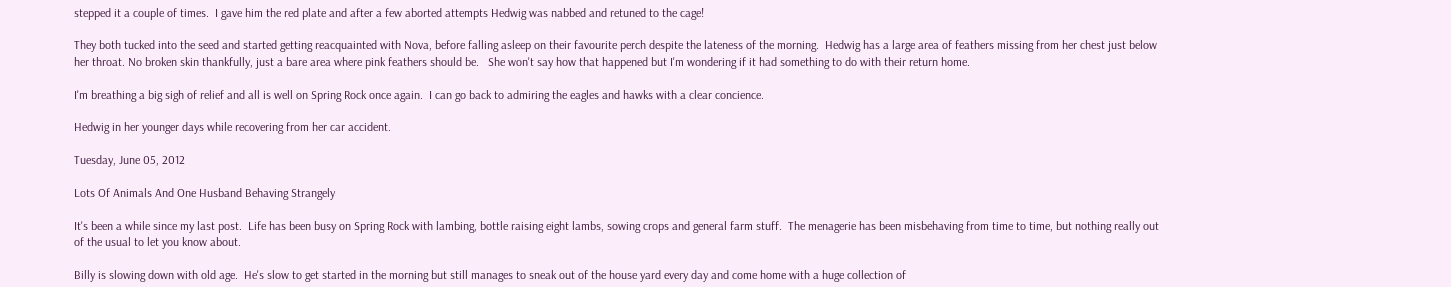stepped it a couple of times.  I gave him the red plate and after a few aborted attempts Hedwig was nabbed and retuned to the cage!

They both tucked into the seed and started getting reacquainted with Nova, before falling asleep on their favourite perch despite the lateness of the morning.  Hedwig has a large area of feathers missing from her chest just below her throat. No broken skin thankfully, just a bare area where pink feathers should be.   She won't say how that happened but I'm wondering if it had something to do with their return home.

I'm breathing a big sigh of relief and all is well on Spring Rock once again.  I can go back to admiring the eagles and hawks with a clear concience.

Hedwig in her younger days while recovering from her car accident.

Tuesday, June 05, 2012

Lots Of Animals And One Husband Behaving Strangely

It's been a while since my last post.  Life has been busy on Spring Rock with lambing, bottle raising eight lambs, sowing crops and general farm stuff.  The menagerie has been misbehaving from time to time, but nothing really out of the usual to let you know about.

Billy is slowing down with old age.  He's slow to get started in the morning but still manages to sneak out of the house yard every day and come home with a huge collection of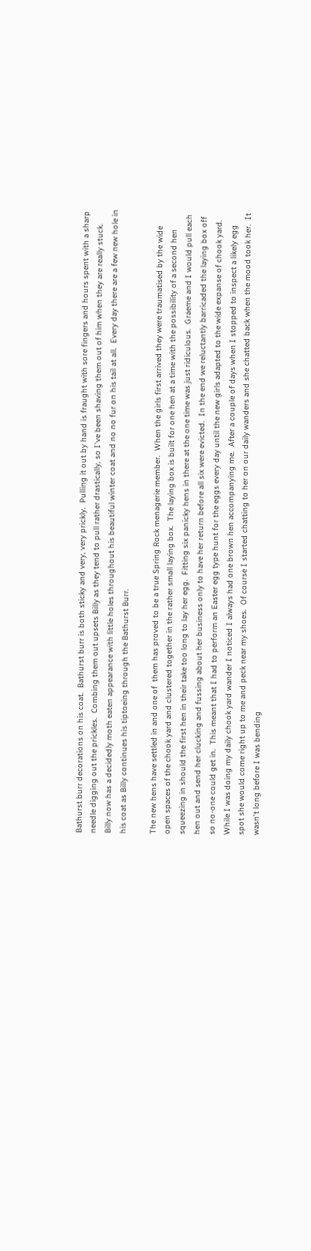Bathurst burr decorations on his coat.  Bathurst burr is both sticky and very, very prickly.  Pulling it out by hand is fraught with sore fingers and hours spent with a sharp needle digging out the prickles.  Combing them out upsets Billy as they tend to pull rather drastically, so I've been shaving them out of him when they are really stuck.  Billy now has a decidedly moth eaten appearance with little holes throughout his beautiful winter coat and no no fur on his tail at all.  Every day there are a few new hole in his coat as Billy continues his tiptoeing through the Bathurst Burr.

The new hens have settled in and one of  them has proved to be a true Spring Rock menagerie member.  When the girls first arrived they were traumatised by the wide open spaces of the chook yard and clustered together in the rather small laying box.  The laying box is built for one hen at a time with the possibility of a second hen squeezing in should the first hen in their take too long to lay her egg.  Fitting six panicky hens in there at the one time was just ridiculous.  Graeme and I would pull each hen out and send her clucking and fussing about her business only to have her return before all six were evicted.  In the end we reluctantly barricaded the laying box off so no-one could get in.  This meant that I had to perform an Easter egg type hunt for the eggs every day until the new girls adapted to the wide expanse of chook yard.  While I was doing my daily chook yard wander I noticed I always had one brown hen accompanying me.  After a couple of days when I stopped to inspect a likely egg spot she would come right up to me and peck near my shoes.  Of course I started chatting to her on our daily wanders and she chatted back when the mood took her.  It wasn't long before I was bending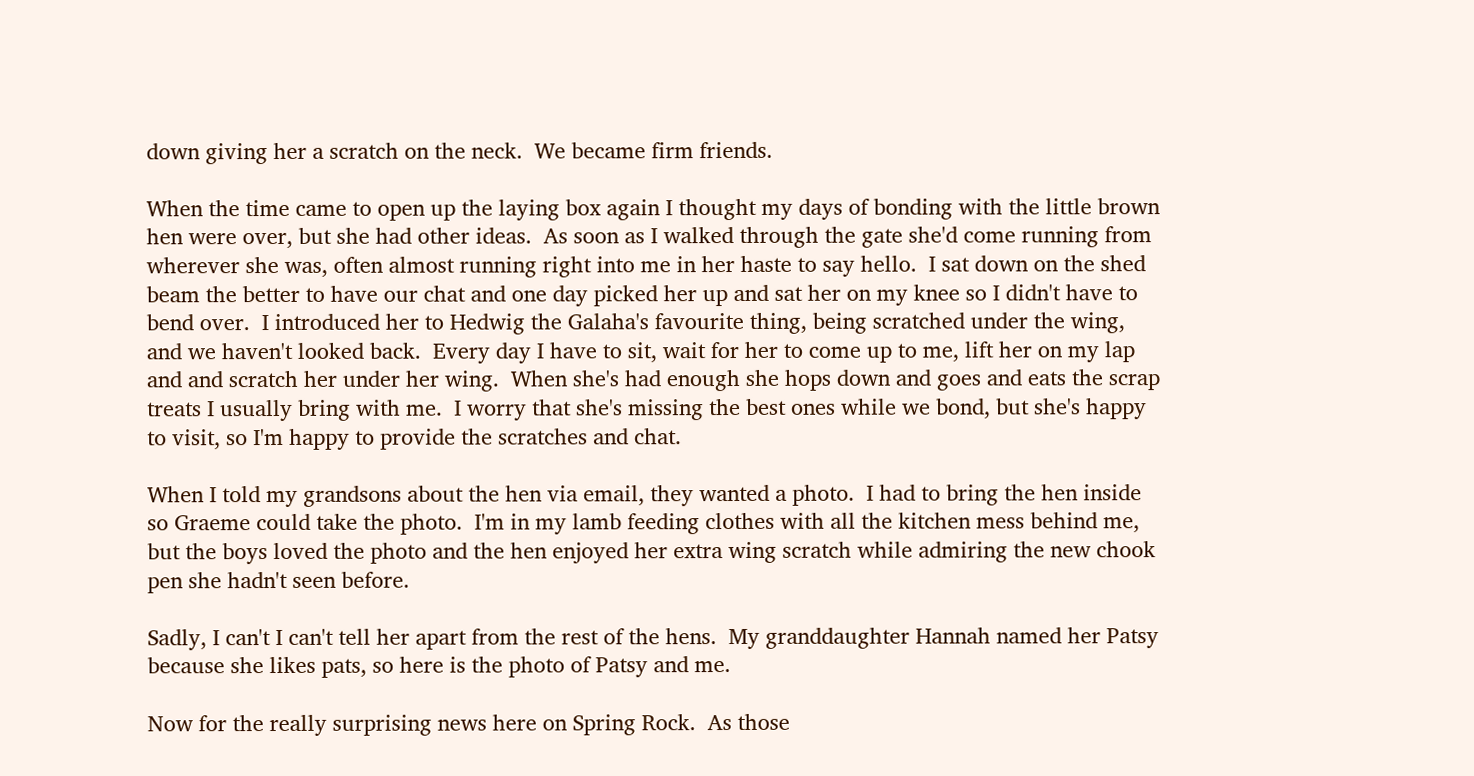down giving her a scratch on the neck.  We became firm friends.

When the time came to open up the laying box again I thought my days of bonding with the little brown hen were over, but she had other ideas.  As soon as I walked through the gate she'd come running from wherever she was, often almost running right into me in her haste to say hello.  I sat down on the shed beam the better to have our chat and one day picked her up and sat her on my knee so I didn't have to bend over.  I introduced her to Hedwig the Galaha's favourite thing, being scratched under the wing, and we haven't looked back.  Every day I have to sit, wait for her to come up to me, lift her on my lap and and scratch her under her wing.  When she's had enough she hops down and goes and eats the scrap treats I usually bring with me.  I worry that she's missing the best ones while we bond, but she's happy to visit, so I'm happy to provide the scratches and chat.

When I told my grandsons about the hen via email, they wanted a photo.  I had to bring the hen inside so Graeme could take the photo.  I'm in my lamb feeding clothes with all the kitchen mess behind me, but the boys loved the photo and the hen enjoyed her extra wing scratch while admiring the new chook pen she hadn't seen before.

Sadly, I can't I can't tell her apart from the rest of the hens.  My granddaughter Hannah named her Patsy because she likes pats, so here is the photo of Patsy and me.

Now for the really surprising news here on Spring Rock.  As those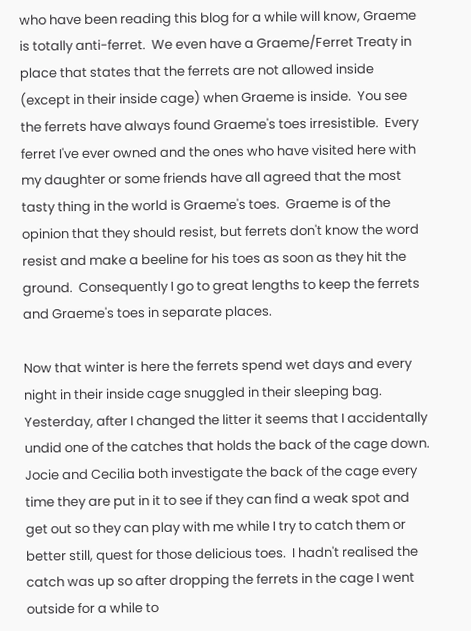who have been reading this blog for a while will know, Graeme is totally anti-ferret.  We even have a Graeme/Ferret Treaty in place that states that the ferrets are not allowed inside (except in their inside cage) when Graeme is inside.  You see the ferrets have always found Graeme's toes irresistible.  Every ferret I've ever owned and the ones who have visited here with my daughter or some friends have all agreed that the most tasty thing in the world is Graeme's toes.  Graeme is of the opinion that they should resist, but ferrets don't know the word resist and make a beeline for his toes as soon as they hit the ground.  Consequently I go to great lengths to keep the ferrets and Graeme's toes in separate places.

Now that winter is here the ferrets spend wet days and every night in their inside cage snuggled in their sleeping bag.  Yesterday, after I changed the litter it seems that I accidentally undid one of the catches that holds the back of the cage down.  Jocie and Cecilia both investigate the back of the cage every time they are put in it to see if they can find a weak spot and get out so they can play with me while I try to catch them or better still, quest for those delicious toes.  I hadn't realised the catch was up so after dropping the ferrets in the cage I went outside for a while to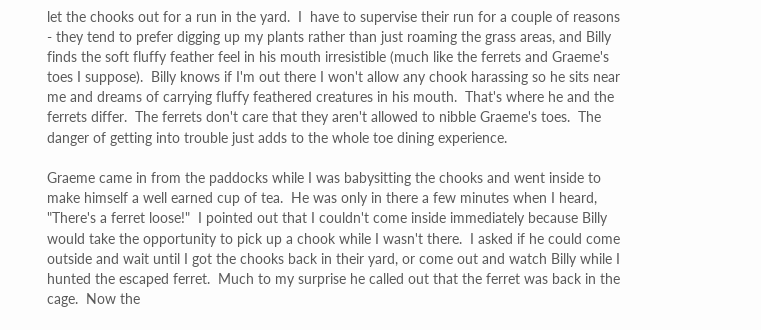let the chooks out for a run in the yard.  I  have to supervise their run for a couple of reasons - they tend to prefer digging up my plants rather than just roaming the grass areas, and Billy finds the soft fluffy feather feel in his mouth irresistible (much like the ferrets and Graeme's toes I suppose).  Billy knows if I'm out there I won't allow any chook harassing so he sits near me and dreams of carrying fluffy feathered creatures in his mouth.  That's where he and the ferrets differ.  The ferrets don't care that they aren't allowed to nibble Graeme's toes.  The danger of getting into trouble just adds to the whole toe dining experience.

Graeme came in from the paddocks while I was babysitting the chooks and went inside to make himself a well earned cup of tea.  He was only in there a few minutes when I heard, "There's a ferret loose!"  I pointed out that I couldn't come inside immediately because Billy would take the opportunity to pick up a chook while I wasn't there.  I asked if he could come outside and wait until I got the chooks back in their yard, or come out and watch Billy while I hunted the escaped ferret.  Much to my surprise he called out that the ferret was back in the cage.  Now the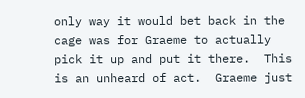only way it would bet back in the cage was for Graeme to actually pick it up and put it there.  This is an unheard of act.  Graeme just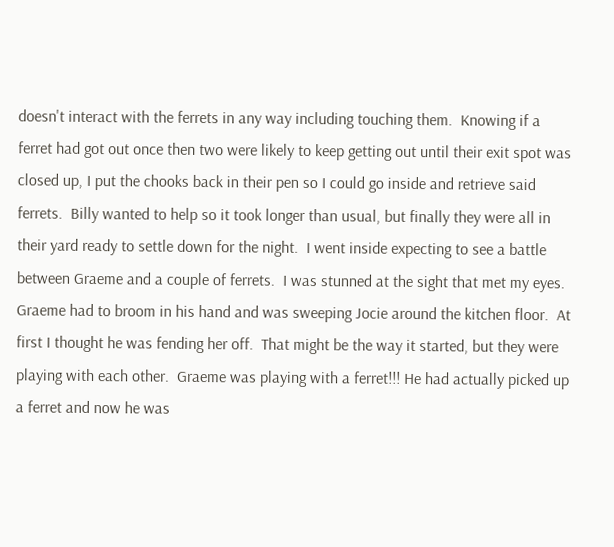doesn't interact with the ferrets in any way including touching them.  Knowing if a ferret had got out once then two were likely to keep getting out until their exit spot was closed up, I put the chooks back in their pen so I could go inside and retrieve said ferrets.  Billy wanted to help so it took longer than usual, but finally they were all in their yard ready to settle down for the night.  I went inside expecting to see a battle between Graeme and a couple of ferrets.  I was stunned at the sight that met my eyes.  Graeme had to broom in his hand and was sweeping Jocie around the kitchen floor.  At first I thought he was fending her off.  That might be the way it started, but they were playing with each other.  Graeme was playing with a ferret!!! He had actually picked up a ferret and now he was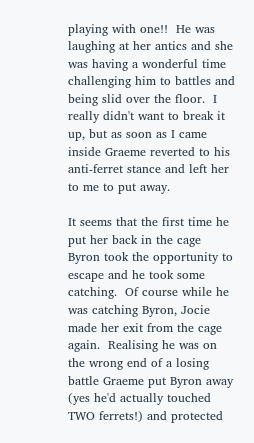playing with one!!  He was laughing at her antics and she was having a wonderful time challenging him to battles and being slid over the floor.  I really didn't want to break it up, but as soon as I came inside Graeme reverted to his anti-ferret stance and left her to me to put away.

It seems that the first time he put her back in the cage Byron took the opportunity to escape and he took some catching.  Of course while he was catching Byron, Jocie made her exit from the cage again.  Realising he was on the wrong end of a losing battle Graeme put Byron away (yes he'd actually touched TWO ferrets!) and protected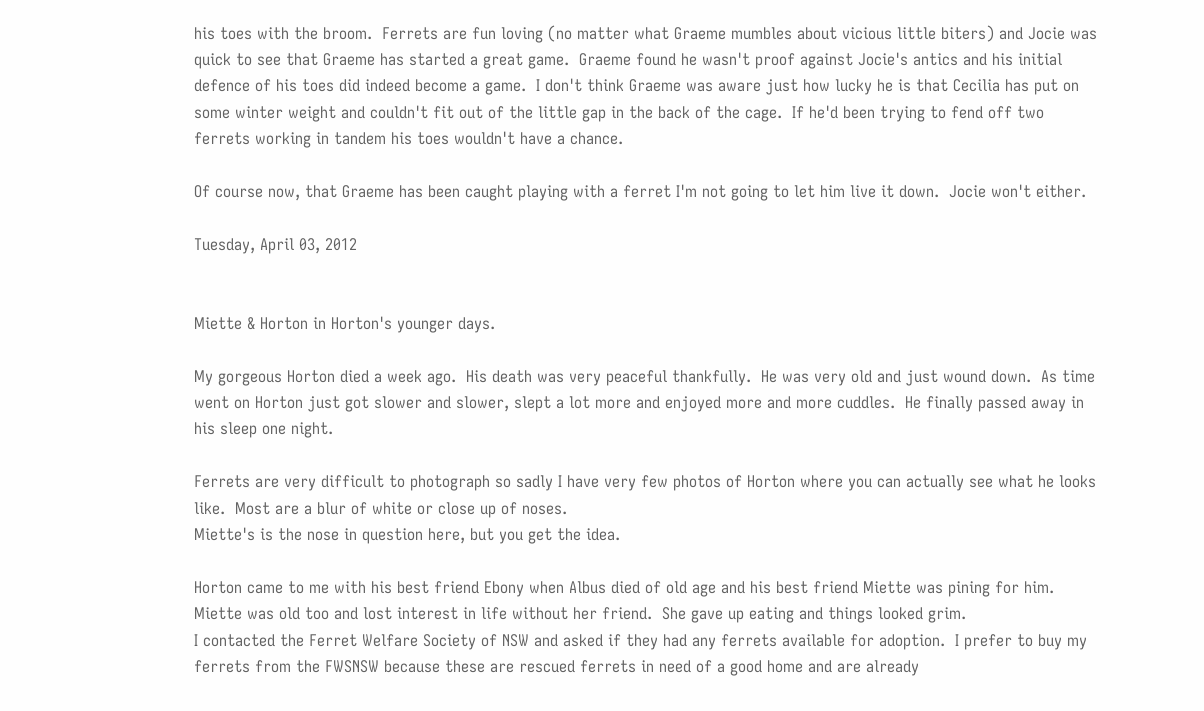his toes with the broom.  Ferrets are fun loving (no matter what Graeme mumbles about vicious little biters) and Jocie was quick to see that Graeme has started a great game.  Graeme found he wasn't proof against Jocie's antics and his initial defence of his toes did indeed become a game.  I don't think Graeme was aware just how lucky he is that Cecilia has put on some winter weight and couldn't fit out of the little gap in the back of the cage.  If he'd been trying to fend off two ferrets working in tandem his toes wouldn't have a chance.

Of course now, that Graeme has been caught playing with a ferret I'm not going to let him live it down.  Jocie won't either.

Tuesday, April 03, 2012


Miette & Horton in Horton's younger days.

My gorgeous Horton died a week ago.  His death was very peaceful thankfully.  He was very old and just wound down.  As time went on Horton just got slower and slower, slept a lot more and enjoyed more and more cuddles.  He finally passed away in his sleep one night.

Ferrets are very difficult to photograph so sadly I have very few photos of Horton where you can actually see what he looks like.  Most are a blur of white or close up of noses.
Miette's is the nose in question here, but you get the idea.

Horton came to me with his best friend Ebony when Albus died of old age and his best friend Miette was pining for him.  Miette was old too and lost interest in life without her friend.  She gave up eating and things looked grim.
I contacted the Ferret Welfare Society of NSW and asked if they had any ferrets available for adoption.  I prefer to buy my ferrets from the FWSNSW because these are rescued ferrets in need of a good home and are already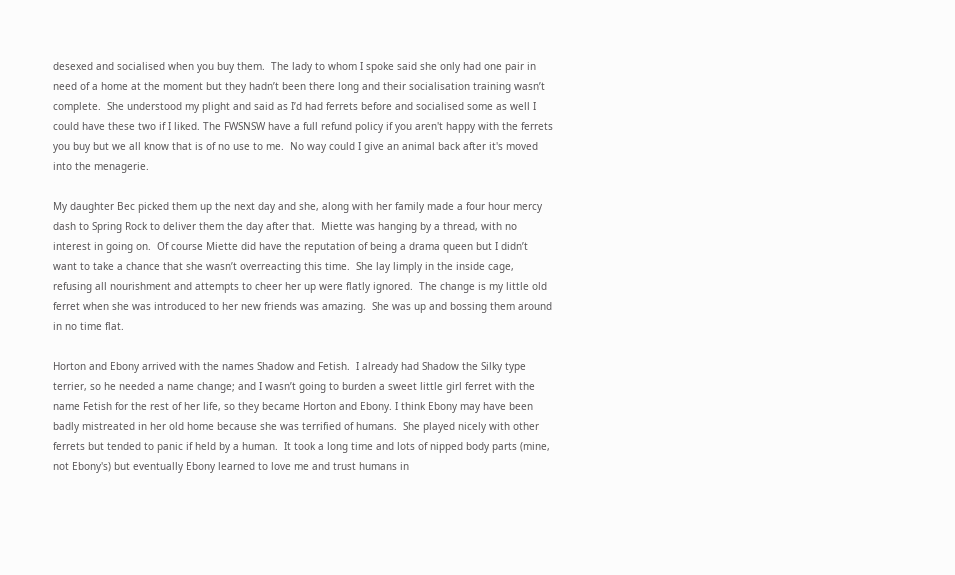desexed and socialised when you buy them.  The lady to whom I spoke said she only had one pair in need of a home at the moment but they hadn’t been there long and their socialisation training wasn’t complete.  She understood my plight and said as I’d had ferrets before and socialised some as well I could have these two if I liked. The FWSNSW have a full refund policy if you aren't happy with the ferrets you buy but we all know that is of no use to me.  No way could I give an animal back after it's moved into the menagerie.

My daughter Bec picked them up the next day and she, along with her family made a four hour mercy dash to Spring Rock to deliver them the day after that.  Miette was hanging by a thread, with no interest in going on.  Of course Miette did have the reputation of being a drama queen but I didn’t want to take a chance that she wasn’t overreacting this time.  She lay limply in the inside cage, refusing all nourishment and attempts to cheer her up were flatly ignored.  The change is my little old ferret when she was introduced to her new friends was amazing.  She was up and bossing them around in no time flat.

Horton and Ebony arrived with the names Shadow and Fetish.  I already had Shadow the Silky type terrier, so he needed a name change; and I wasn’t going to burden a sweet little girl ferret with the name Fetish for the rest of her life, so they became Horton and Ebony. I think Ebony may have been badly mistreated in her old home because she was terrified of humans.  She played nicely with other ferrets but tended to panic if held by a human.  It took a long time and lots of nipped body parts (mine, not Ebony's) but eventually Ebony learned to love me and trust humans in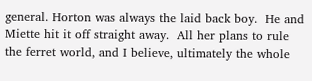general. Horton was always the laid back boy.  He and Miette hit it off straight away.  All her plans to rule the ferret world, and I believe, ultimately the whole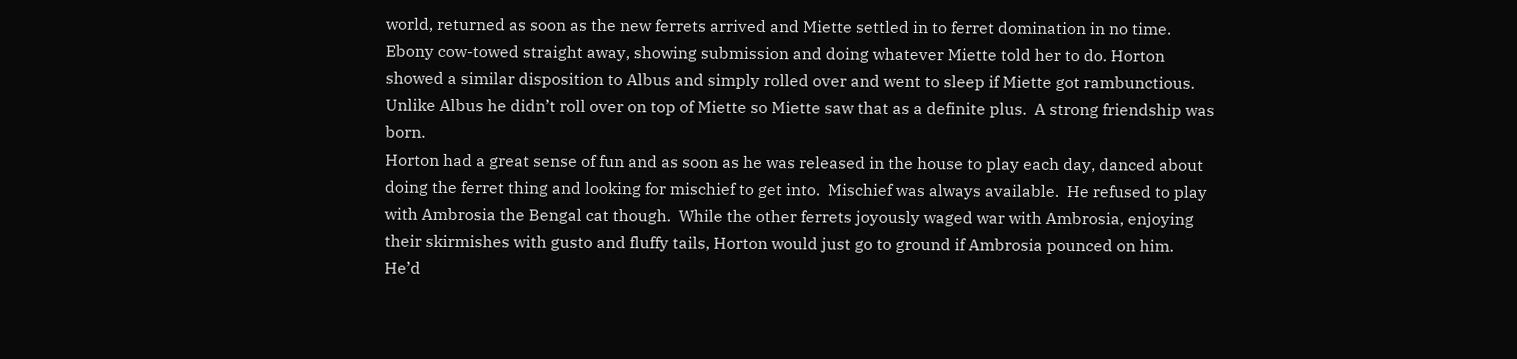world, returned as soon as the new ferrets arrived and Miette settled in to ferret domination in no time.  Ebony cow-towed straight away, showing submission and doing whatever Miette told her to do. Horton showed a similar disposition to Albus and simply rolled over and went to sleep if Miette got rambunctious.  Unlike Albus he didn’t roll over on top of Miette so Miette saw that as a definite plus.  A strong friendship was born.
Horton had a great sense of fun and as soon as he was released in the house to play each day, danced about doing the ferret thing and looking for mischief to get into.  Mischief was always available.  He refused to play with Ambrosia the Bengal cat though.  While the other ferrets joyously waged war with Ambrosia, enjoying their skirmishes with gusto and fluffy tails, Horton would just go to ground if Ambrosia pounced on him.  He’d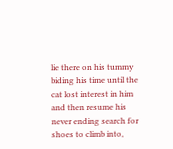lie there on his tummy biding his time until the cat lost interest in him and then resume his never ending search for shoes to climb into,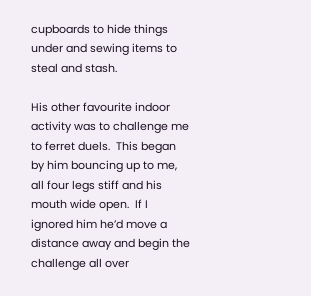cupboards to hide things under and sewing items to steal and stash.

His other favourite indoor activity was to challenge me to ferret duels.  This began by him bouncing up to me, all four legs stiff and his mouth wide open.  If I ignored him he’d move a distance away and begin the challenge all over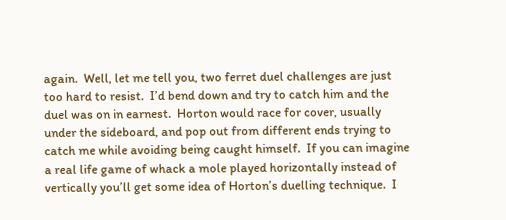again.  Well, let me tell you, two ferret duel challenges are just too hard to resist.  I’d bend down and try to catch him and the duel was on in earnest.  Horton would race for cover, usually under the sideboard, and pop out from different ends trying to catch me while avoiding being caught himself.  If you can imagine a real life game of whack a mole played horizontally instead of vertically you’ll get some idea of Horton’s duelling technique.  I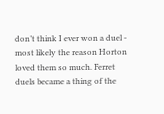don’t think I ever won a duel - most likely the reason Horton loved them so much. Ferret duels became a thing of the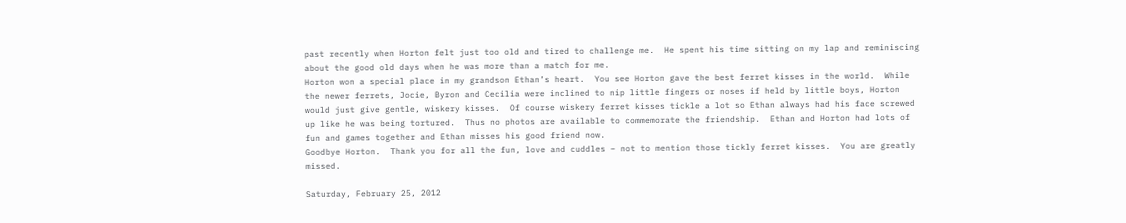past recently when Horton felt just too old and tired to challenge me.  He spent his time sitting on my lap and reminiscing about the good old days when he was more than a match for me.
Horton won a special place in my grandson Ethan’s heart.  You see Horton gave the best ferret kisses in the world.  While the newer ferrets, Jocie, Byron and Cecilia were inclined to nip little fingers or noses if held by little boys, Horton would just give gentle, wiskery kisses.  Of course wiskery ferret kisses tickle a lot so Ethan always had his face screwed up like he was being tortured.  Thus no photos are available to commemorate the friendship.  Ethan and Horton had lots of fun and games together and Ethan misses his good friend now.
Goodbye Horton.  Thank you for all the fun, love and cuddles – not to mention those tickly ferret kisses.  You are greatly missed.

Saturday, February 25, 2012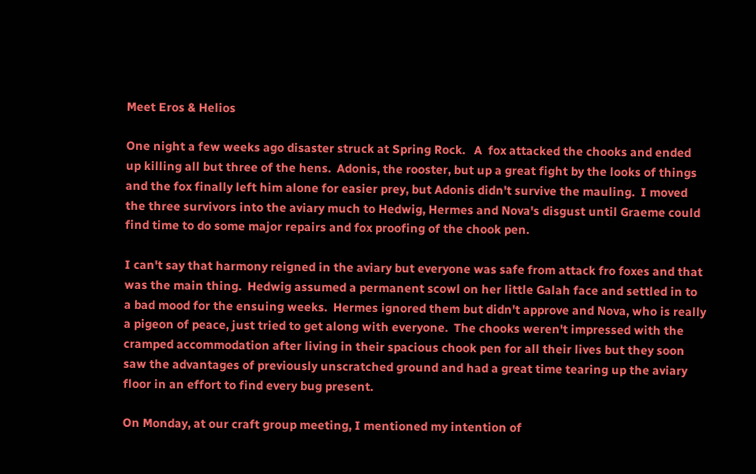Meet Eros & Helios

One night a few weeks ago disaster struck at Spring Rock.   A  fox attacked the chooks and ended up killing all but three of the hens.  Adonis, the rooster, but up a great fight by the looks of things and the fox finally left him alone for easier prey, but Adonis didn't survive the mauling.  I moved the three survivors into the aviary much to Hedwig, Hermes and Nova's disgust until Graeme could find time to do some major repairs and fox proofing of the chook pen.

I can't say that harmony reigned in the aviary but everyone was safe from attack fro foxes and that was the main thing.  Hedwig assumed a permanent scowl on her little Galah face and settled in to a bad mood for the ensuing weeks.  Hermes ignored them but didn't approve and Nova, who is really a pigeon of peace, just tried to get along with everyone.  The chooks weren't impressed with the cramped accommodation after living in their spacious chook pen for all their lives but they soon saw the advantages of previously unscratched ground and had a great time tearing up the aviary floor in an effort to find every bug present.

On Monday, at our craft group meeting, I mentioned my intention of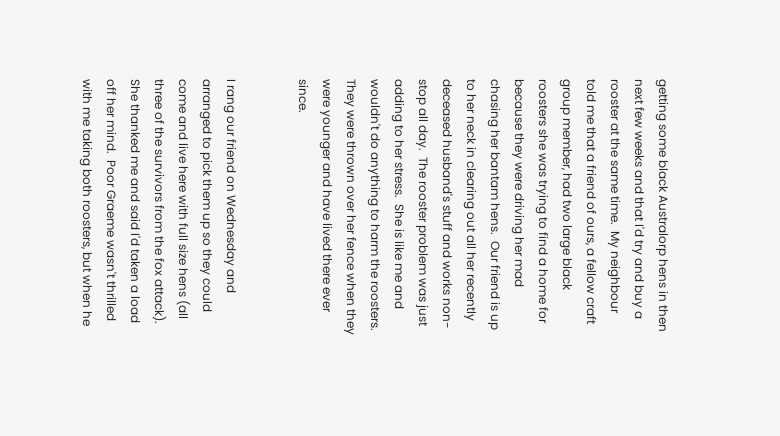getting some black Australorp hens in then next few weeks and that I'd try and buy a rooster at the same time.  My neighbour told me that a friend of ours, a fellow craft group member, had two large black roosters she was trying to find a home for because they were driving her mad chasing her bantam hens.  Our friend is up to her neck in clearing out all her recently deceased husband's stuff and works non-stop all day.  The rooster problem was just adding to her stress.  She is like me and wouldn't do anything to harm the roosters.  They were thrown over her fence when they were younger and have lived there ever since.


I rang our friend on Wednesday and arranged to pick them up so they could come and live here with full size hens (all three of the survivors from the fox attack). She thanked me and said I'd taken a load off her mind.  Poor Graeme wasn't thrilled with me taking both roosters, but when he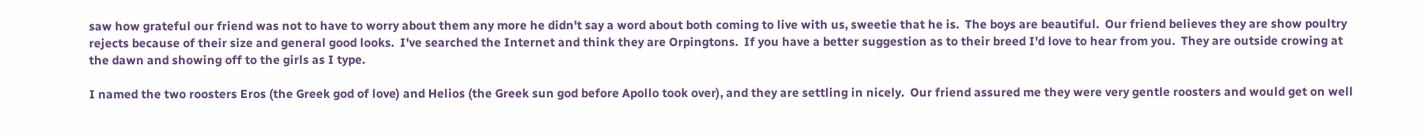saw how grateful our friend was not to have to worry about them any more he didn't say a word about both coming to live with us, sweetie that he is.  The boys are beautiful.  Our friend believes they are show poultry rejects because of their size and general good looks.  I've searched the Internet and think they are Orpingtons.  If you have a better suggestion as to their breed I'd love to hear from you.  They are outside crowing at the dawn and showing off to the girls as I type.

I named the two roosters Eros (the Greek god of love) and Helios (the Greek sun god before Apollo took over), and they are settling in nicely.  Our friend assured me they were very gentle roosters and would get on well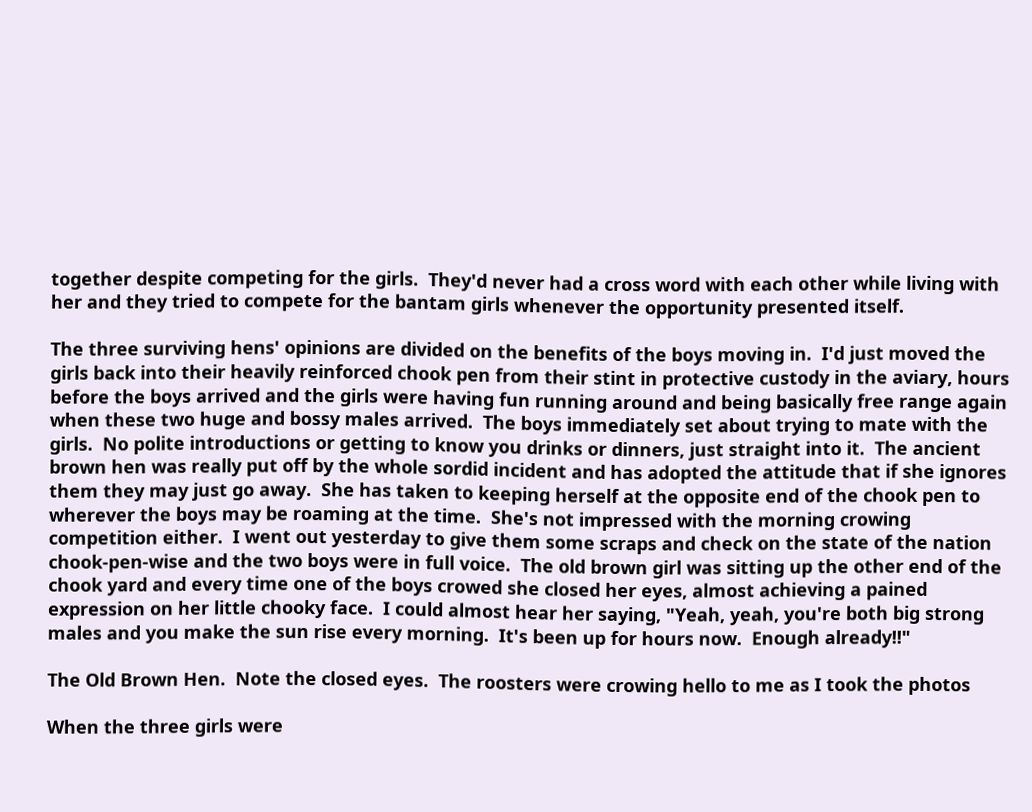together despite competing for the girls.  They'd never had a cross word with each other while living with her and they tried to compete for the bantam girls whenever the opportunity presented itself.

The three surviving hens' opinions are divided on the benefits of the boys moving in.  I'd just moved the girls back into their heavily reinforced chook pen from their stint in protective custody in the aviary, hours before the boys arrived and the girls were having fun running around and being basically free range again when these two huge and bossy males arrived.  The boys immediately set about trying to mate with the girls.  No polite introductions or getting to know you drinks or dinners, just straight into it.  The ancient brown hen was really put off by the whole sordid incident and has adopted the attitude that if she ignores them they may just go away.  She has taken to keeping herself at the opposite end of the chook pen to wherever the boys may be roaming at the time.  She's not impressed with the morning crowing competition either.  I went out yesterday to give them some scraps and check on the state of the nation chook-pen-wise and the two boys were in full voice.  The old brown girl was sitting up the other end of the chook yard and every time one of the boys crowed she closed her eyes, almost achieving a pained expression on her little chooky face.  I could almost hear her saying, "Yeah, yeah, you're both big strong males and you make the sun rise every morning.  It's been up for hours now.  Enough already!!"

The Old Brown Hen.  Note the closed eyes.  The roosters were crowing hello to me as I took the photos

When the three girls were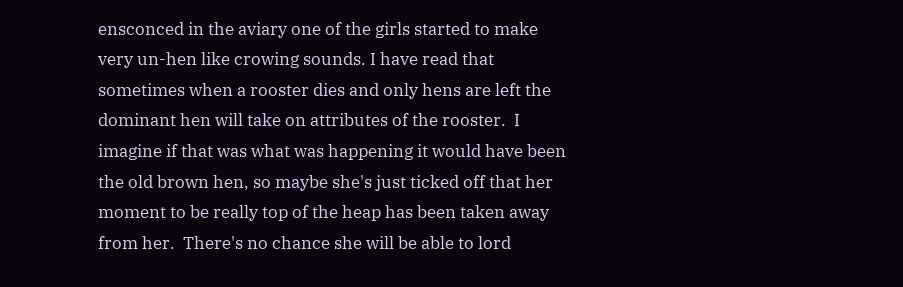ensconced in the aviary one of the girls started to make very un-hen like crowing sounds. I have read that sometimes when a rooster dies and only hens are left the dominant hen will take on attributes of the rooster.  I imagine if that was what was happening it would have been the old brown hen, so maybe she's just ticked off that her moment to be really top of the heap has been taken away from her.  There's no chance she will be able to lord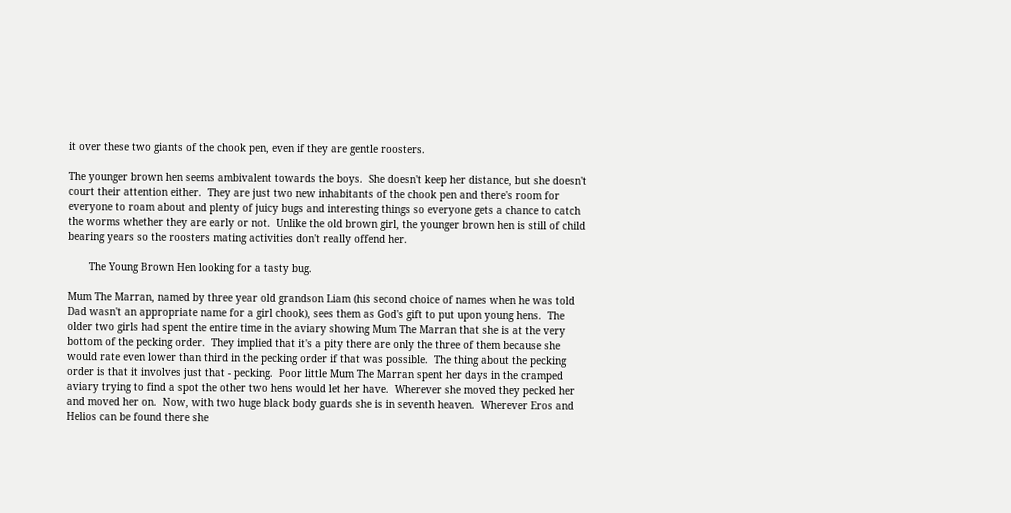it over these two giants of the chook pen, even if they are gentle roosters.

The younger brown hen seems ambivalent towards the boys.  She doesn't keep her distance, but she doesn't court their attention either.  They are just two new inhabitants of the chook pen and there's room for everyone to roam about and plenty of juicy bugs and interesting things so everyone gets a chance to catch the worms whether they are early or not.  Unlike the old brown girl, the younger brown hen is still of child bearing years so the roosters mating activities don't really offend her.

       The Young Brown Hen looking for a tasty bug.

Mum The Marran, named by three year old grandson Liam (his second choice of names when he was told Dad wasn't an appropriate name for a girl chook), sees them as God's gift to put upon young hens.  The older two girls had spent the entire time in the aviary showing Mum The Marran that she is at the very bottom of the pecking order.  They implied that it's a pity there are only the three of them because she would rate even lower than third in the pecking order if that was possible.  The thing about the pecking order is that it involves just that - pecking.  Poor little Mum The Marran spent her days in the cramped aviary trying to find a spot the other two hens would let her have.  Wherever she moved they pecked her and moved her on.  Now, with two huge black body guards she is in seventh heaven.  Wherever Eros and Helios can be found there she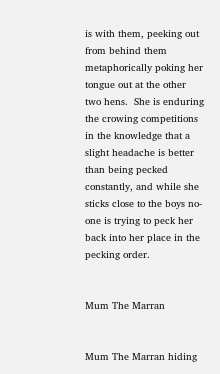is with them, peeking out from behind them metaphorically poking her tongue out at the other two hens.  She is enduring the crowing competitions in the knowledge that a slight headache is better than being pecked constantly, and while she sticks close to the boys no-one is trying to peck her back into her place in the pecking order.


Mum The Marran


Mum The Marran hiding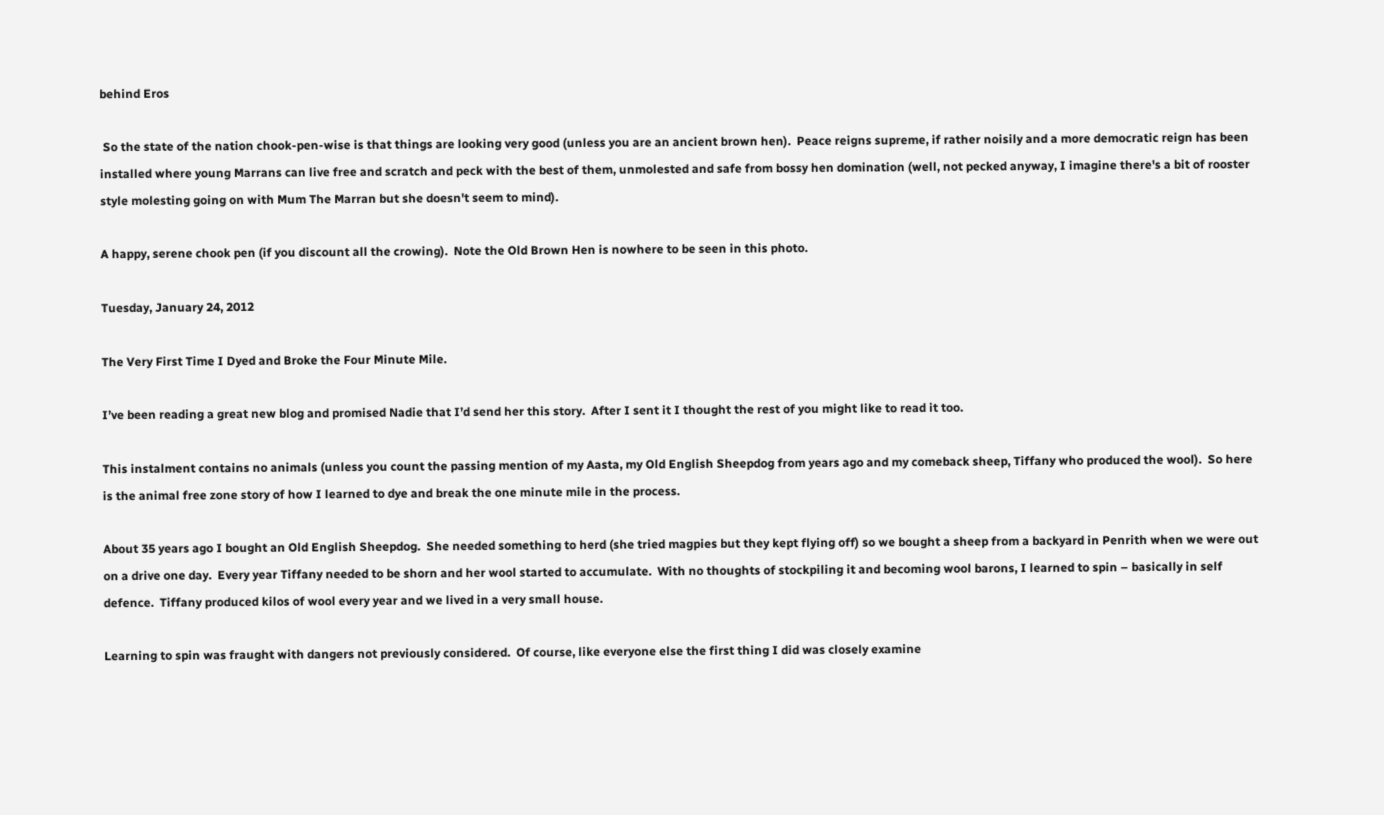behind Eros

 So the state of the nation chook-pen-wise is that things are looking very good (unless you are an ancient brown hen).  Peace reigns supreme, if rather noisily and a more democratic reign has been installed where young Marrans can live free and scratch and peck with the best of them, unmolested and safe from bossy hen domination (well, not pecked anyway, I imagine there's a bit of rooster style molesting going on with Mum The Marran but she doesn't seem to mind).

A happy, serene chook pen (if you discount all the crowing).  Note the Old Brown Hen is nowhere to be seen in this photo.

Tuesday, January 24, 2012

The Very First Time I Dyed and Broke the Four Minute Mile.

I’ve been reading a great new blog and promised Nadie that I’d send her this story.  After I sent it I thought the rest of you might like to read it too.

This instalment contains no animals (unless you count the passing mention of my Aasta, my Old English Sheepdog from years ago and my comeback sheep, Tiffany who produced the wool).  So here is the animal free zone story of how I learned to dye and break the one minute mile in the process.

About 35 years ago I bought an Old English Sheepdog.  She needed something to herd (she tried magpies but they kept flying off) so we bought a sheep from a backyard in Penrith when we were out on a drive one day.  Every year Tiffany needed to be shorn and her wool started to accumulate.  With no thoughts of stockpiling it and becoming wool barons, I learned to spin – basically in self defence.  Tiffany produced kilos of wool every year and we lived in a very small house.

Learning to spin was fraught with dangers not previously considered.  Of course, like everyone else the first thing I did was closely examine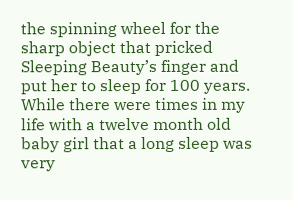the spinning wheel for the sharp object that pricked Sleeping Beauty’s finger and put her to sleep for 100 years.  While there were times in my life with a twelve month old baby girl that a long sleep was very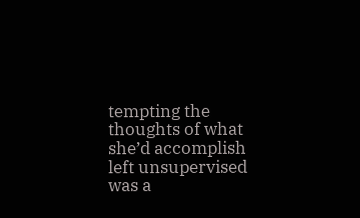tempting the thoughts of what she’d accomplish left unsupervised was a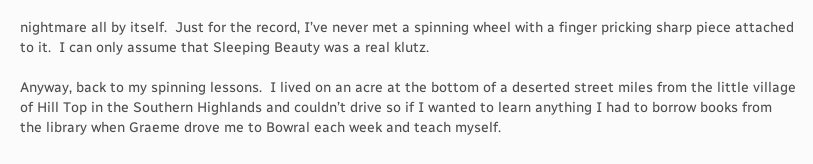nightmare all by itself.  Just for the record, I’ve never met a spinning wheel with a finger pricking sharp piece attached to it.  I can only assume that Sleeping Beauty was a real klutz.

Anyway, back to my spinning lessons.  I lived on an acre at the bottom of a deserted street miles from the little village of Hill Top in the Southern Highlands and couldn’t drive so if I wanted to learn anything I had to borrow books from the library when Graeme drove me to Bowral each week and teach myself.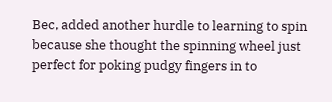Bec, added another hurdle to learning to spin because she thought the spinning wheel just perfect for poking pudgy fingers in to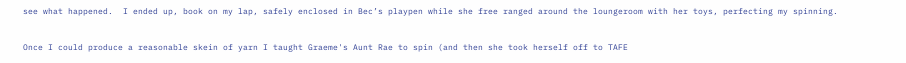see what happened.  I ended up, book on my lap, safely enclosed in Bec’s playpen while she free ranged around the loungeroom with her toys, perfecting my spinning.

Once I could produce a reasonable skein of yarn I taught Graeme's Aunt Rae to spin (and then she took herself off to TAFE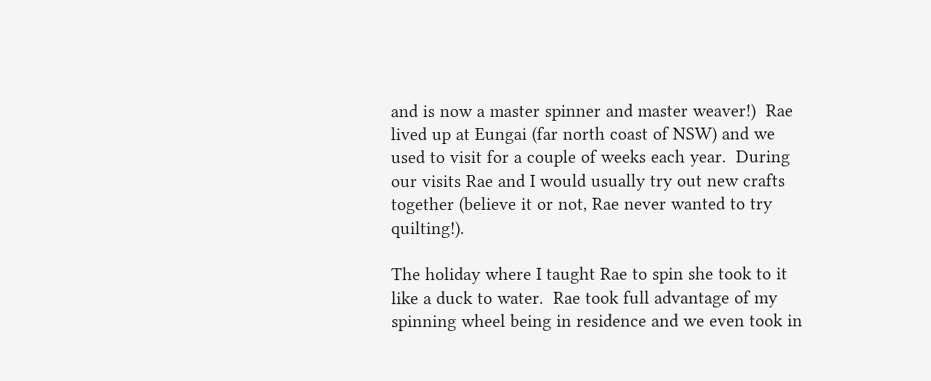and is now a master spinner and master weaver!)  Rae lived up at Eungai (far north coast of NSW) and we used to visit for a couple of weeks each year.  During our visits Rae and I would usually try out new crafts together (believe it or not, Rae never wanted to try quilting!).

The holiday where I taught Rae to spin she took to it like a duck to water.  Rae took full advantage of my spinning wheel being in residence and we even took in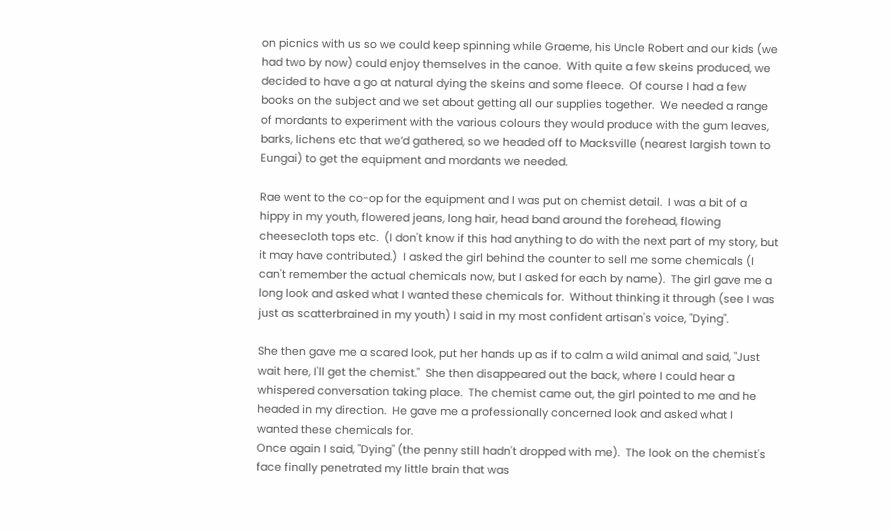on picnics with us so we could keep spinning while Graeme, his Uncle Robert and our kids (we had two by now) could enjoy themselves in the canoe.  With quite a few skeins produced, we decided to have a go at natural dying the skeins and some fleece.  Of course I had a few books on the subject and we set about getting all our supplies together.  We needed a range of mordants to experiment with the various colours they would produce with the gum leaves, barks, lichens etc that we’d gathered, so we headed off to Macksville (nearest largish town to Eungai) to get the equipment and mordants we needed.

Rae went to the co-op for the equipment and I was put on chemist detail.  I was a bit of a hippy in my youth, flowered jeans, long hair, head band around the forehead, flowing cheesecloth tops etc.  (I don't know if this had anything to do with the next part of my story, but it may have contributed.)  I asked the girl behind the counter to sell me some chemicals (I can't remember the actual chemicals now, but I asked for each by name).  The girl gave me a long look and asked what I wanted these chemicals for.  Without thinking it through (see I was just as scatterbrained in my youth) I said in my most confident artisan's voice, "Dying".

She then gave me a scared look, put her hands up as if to calm a wild animal and said, "Just wait here, I'll get the chemist."  She then disappeared out the back, where I could hear a whispered conversation taking place.  The chemist came out, the girl pointed to me and he headed in my direction.  He gave me a professionally concerned look and asked what I wanted these chemicals for.
Once again I said, "Dying" (the penny still hadn't dropped with me).  The look on the chemist's face finally penetrated my little brain that was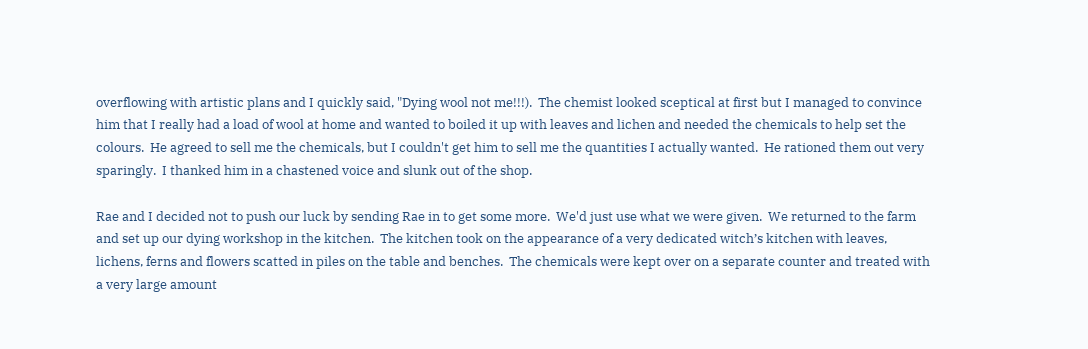overflowing with artistic plans and I quickly said, "Dying wool not me!!!).  The chemist looked sceptical at first but I managed to convince him that I really had a load of wool at home and wanted to boiled it up with leaves and lichen and needed the chemicals to help set the colours.  He agreed to sell me the chemicals, but I couldn't get him to sell me the quantities I actually wanted.  He rationed them out very sparingly.  I thanked him in a chastened voice and slunk out of the shop.

Rae and I decided not to push our luck by sending Rae in to get some more.  We'd just use what we were given.  We returned to the farm and set up our dying workshop in the kitchen.  The kitchen took on the appearance of a very dedicated witch’s kitchen with leaves, lichens, ferns and flowers scatted in piles on the table and benches.  The chemicals were kept over on a separate counter and treated with a very large amount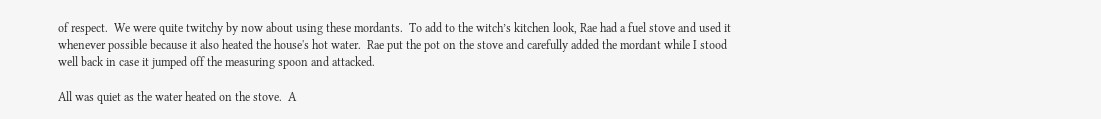of respect.  We were quite twitchy by now about using these mordants.  To add to the witch’s kitchen look, Rae had a fuel stove and used it whenever possible because it also heated the house's hot water.  Rae put the pot on the stove and carefully added the mordant while I stood well back in case it jumped off the measuring spoon and attacked.

All was quiet as the water heated on the stove.  A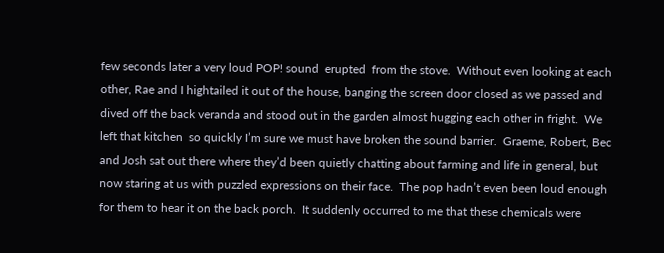few seconds later a very loud POP! sound  erupted  from the stove.  Without even looking at each other, Rae and I hightailed it out of the house, banging the screen door closed as we passed and dived off the back veranda and stood out in the garden almost hugging each other in fright.  We left that kitchen  so quickly I’m sure we must have broken the sound barrier.  Graeme, Robert, Bec and Josh sat out there where they’d been quietly chatting about farming and life in general, but now staring at us with puzzled expressions on their face.  The pop hadn’t even been loud enough for them to hear it on the back porch.  It suddenly occurred to me that these chemicals were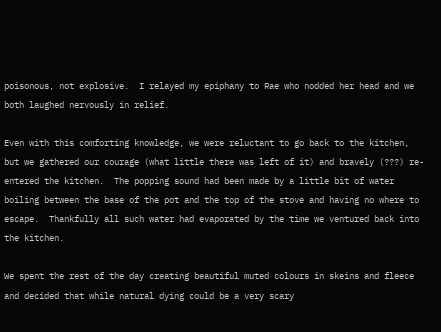poisonous, not explosive.  I relayed my epiphany to Rae who nodded her head and we both laughed nervously in relief.

Even with this comforting knowledge, we were reluctant to go back to the kitchen, but we gathered our courage (what little there was left of it) and bravely (???) re-entered the kitchen.  The popping sound had been made by a little bit of water boiling between the base of the pot and the top of the stove and having no where to escape.  Thankfully all such water had evaporated by the time we ventured back into the kitchen.

We spent the rest of the day creating beautiful muted colours in skeins and fleece and decided that while natural dying could be a very scary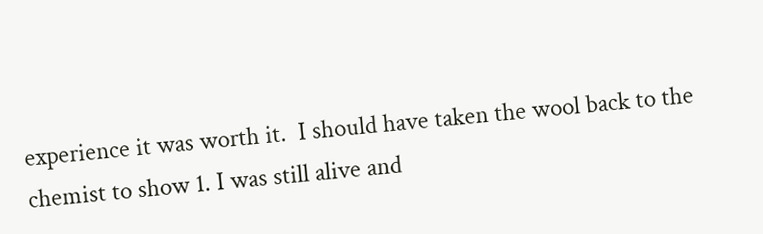experience it was worth it.  I should have taken the wool back to the chemist to show 1. I was still alive and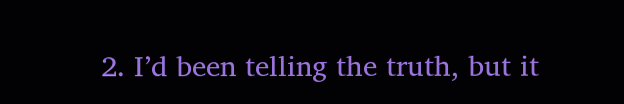2. I’d been telling the truth, but it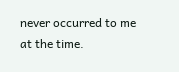never occurred to me at the time.